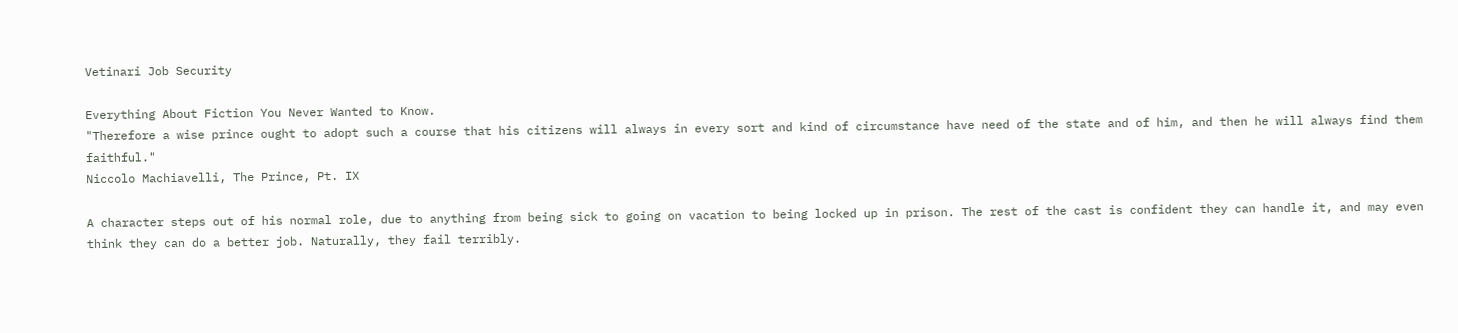Vetinari Job Security

Everything About Fiction You Never Wanted to Know.
"Therefore a wise prince ought to adopt such a course that his citizens will always in every sort and kind of circumstance have need of the state and of him, and then he will always find them faithful."
Niccolo Machiavelli, The Prince, Pt. IX

A character steps out of his normal role, due to anything from being sick to going on vacation to being locked up in prison. The rest of the cast is confident they can handle it, and may even think they can do a better job. Naturally, they fail terribly.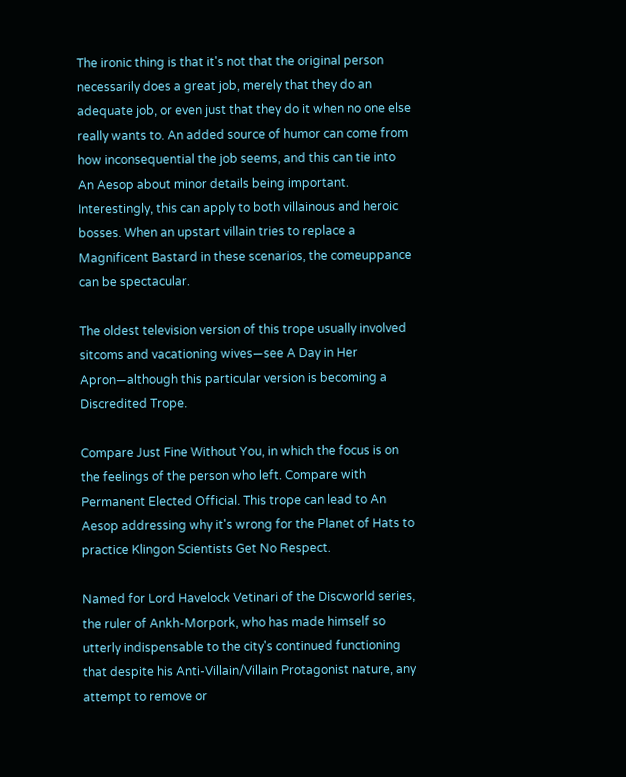The ironic thing is that it's not that the original person necessarily does a great job, merely that they do an adequate job, or even just that they do it when no one else really wants to. An added source of humor can come from how inconsequential the job seems, and this can tie into An Aesop about minor details being important. Interestingly, this can apply to both villainous and heroic bosses. When an upstart villain tries to replace a Magnificent Bastard in these scenarios, the comeuppance can be spectacular.

The oldest television version of this trope usually involved sitcoms and vacationing wives—see A Day in Her Apron—although this particular version is becoming a Discredited Trope.

Compare Just Fine Without You, in which the focus is on the feelings of the person who left. Compare with Permanent Elected Official. This trope can lead to An Aesop addressing why it's wrong for the Planet of Hats to practice Klingon Scientists Get No Respect.

Named for Lord Havelock Vetinari of the Discworld series, the ruler of Ankh-Morpork, who has made himself so utterly indispensable to the city's continued functioning that despite his Anti-Villain/Villain Protagonist nature, any attempt to remove or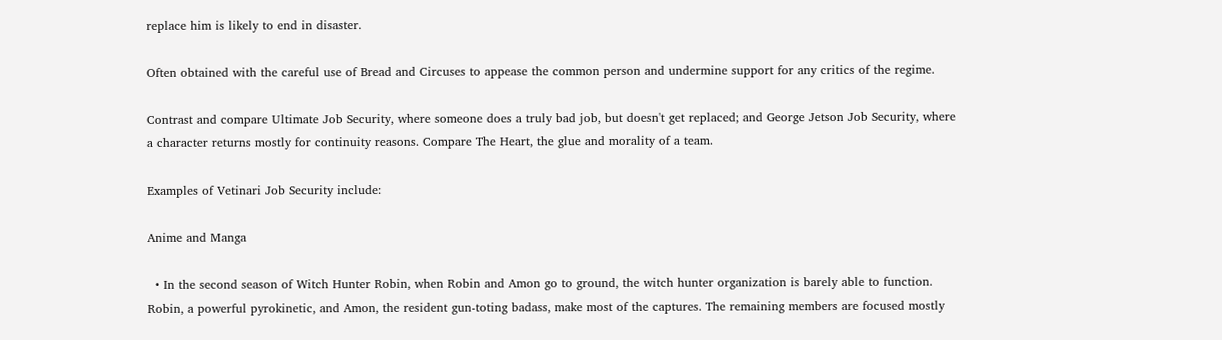replace him is likely to end in disaster.

Often obtained with the careful use of Bread and Circuses to appease the common person and undermine support for any critics of the regime.

Contrast and compare Ultimate Job Security, where someone does a truly bad job, but doesn't get replaced; and George Jetson Job Security, where a character returns mostly for continuity reasons. Compare The Heart, the glue and morality of a team.

Examples of Vetinari Job Security include:

Anime and Manga

  • In the second season of Witch Hunter Robin, when Robin and Amon go to ground, the witch hunter organization is barely able to function. Robin, a powerful pyrokinetic, and Amon, the resident gun-toting badass, make most of the captures. The remaining members are focused mostly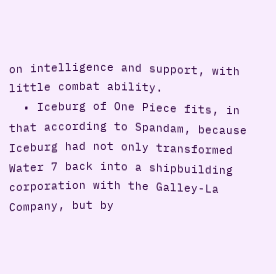on intelligence and support, with little combat ability.
  • Iceburg of One Piece fits, in that according to Spandam, because Iceburg had not only transformed Water 7 back into a shipbuilding corporation with the Galley-La Company, but by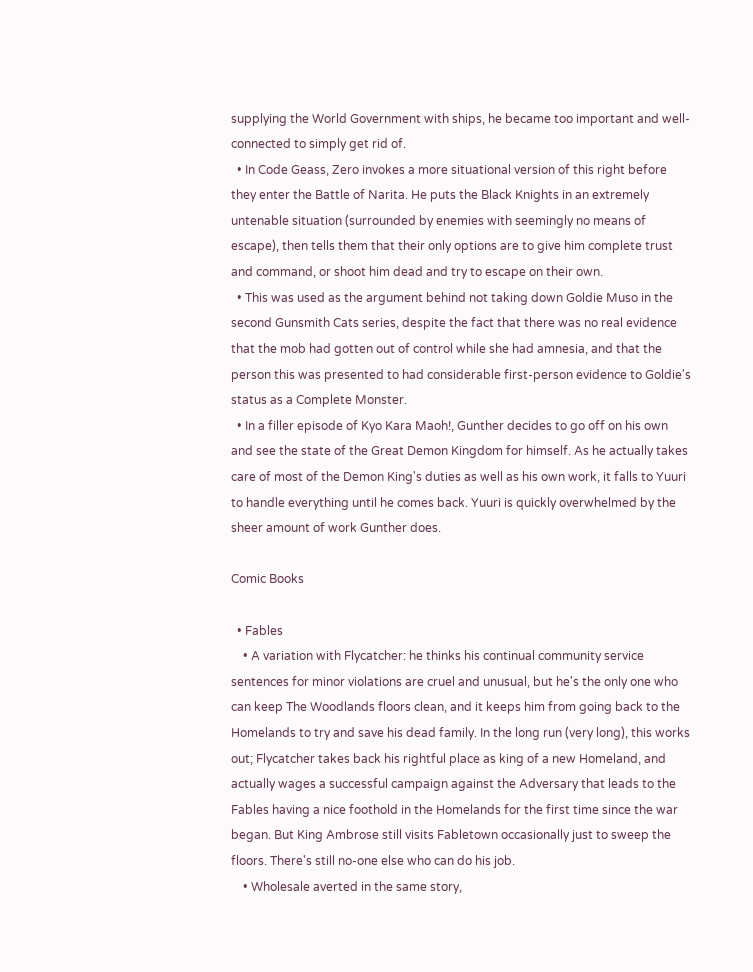supplying the World Government with ships, he became too important and well-connected to simply get rid of.
  • In Code Geass, Zero invokes a more situational version of this right before they enter the Battle of Narita. He puts the Black Knights in an extremely untenable situation (surrounded by enemies with seemingly no means of escape), then tells them that their only options are to give him complete trust and command, or shoot him dead and try to escape on their own.
  • This was used as the argument behind not taking down Goldie Muso in the second Gunsmith Cats series, despite the fact that there was no real evidence that the mob had gotten out of control while she had amnesia, and that the person this was presented to had considerable first-person evidence to Goldie's status as a Complete Monster.
  • In a filler episode of Kyo Kara Maoh!, Gunther decides to go off on his own and see the state of the Great Demon Kingdom for himself. As he actually takes care of most of the Demon King's duties as well as his own work, it falls to Yuuri to handle everything until he comes back. Yuuri is quickly overwhelmed by the sheer amount of work Gunther does.

Comic Books

  • Fables
    • A variation with Flycatcher: he thinks his continual community service sentences for minor violations are cruel and unusual, but he's the only one who can keep The Woodlands floors clean, and it keeps him from going back to the Homelands to try and save his dead family. In the long run (very long), this works out; Flycatcher takes back his rightful place as king of a new Homeland, and actually wages a successful campaign against the Adversary that leads to the Fables having a nice foothold in the Homelands for the first time since the war began. But King Ambrose still visits Fabletown occasionally just to sweep the floors. There's still no-one else who can do his job.
    • Wholesale averted in the same story,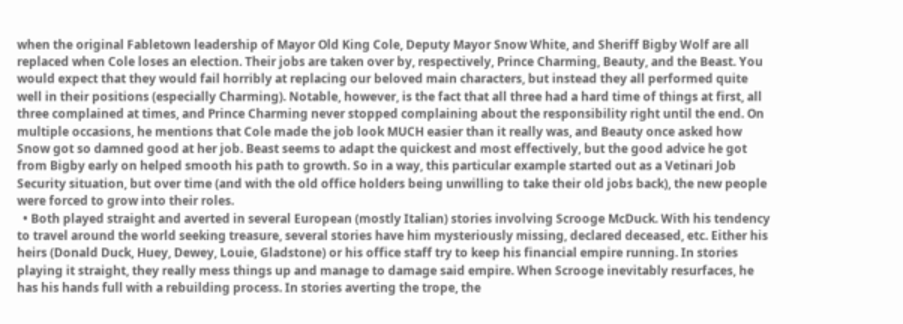when the original Fabletown leadership of Mayor Old King Cole, Deputy Mayor Snow White, and Sheriff Bigby Wolf are all replaced when Cole loses an election. Their jobs are taken over by, respectively, Prince Charming, Beauty, and the Beast. You would expect that they would fail horribly at replacing our beloved main characters, but instead they all performed quite well in their positions (especially Charming). Notable, however, is the fact that all three had a hard time of things at first, all three complained at times, and Prince Charming never stopped complaining about the responsibility right until the end. On multiple occasions, he mentions that Cole made the job look MUCH easier than it really was, and Beauty once asked how Snow got so damned good at her job. Beast seems to adapt the quickest and most effectively, but the good advice he got from Bigby early on helped smooth his path to growth. So in a way, this particular example started out as a Vetinari Job Security situation, but over time (and with the old office holders being unwilling to take their old jobs back), the new people were forced to grow into their roles.
  • Both played straight and averted in several European (mostly Italian) stories involving Scrooge McDuck. With his tendency to travel around the world seeking treasure, several stories have him mysteriously missing, declared deceased, etc. Either his heirs (Donald Duck, Huey, Dewey, Louie, Gladstone) or his office staff try to keep his financial empire running. In stories playing it straight, they really mess things up and manage to damage said empire. When Scrooge inevitably resurfaces, he has his hands full with a rebuilding process. In stories averting the trope, the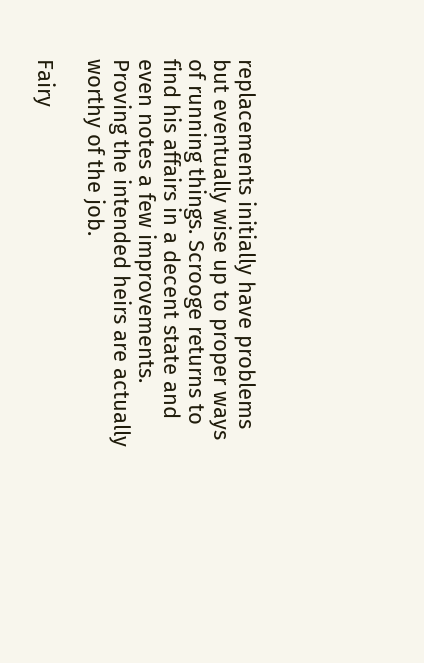replacements initially have problems but eventually wise up to proper ways of running things. Scrooge returns to find his affairs in a decent state and even notes a few improvements. Proving the intended heirs are actually worthy of the job.

Fairy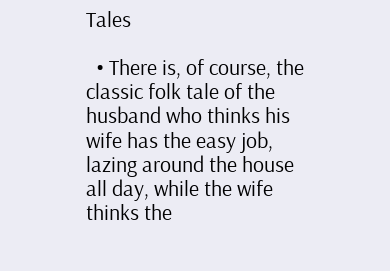Tales

  • There is, of course, the classic folk tale of the husband who thinks his wife has the easy job, lazing around the house all day, while the wife thinks the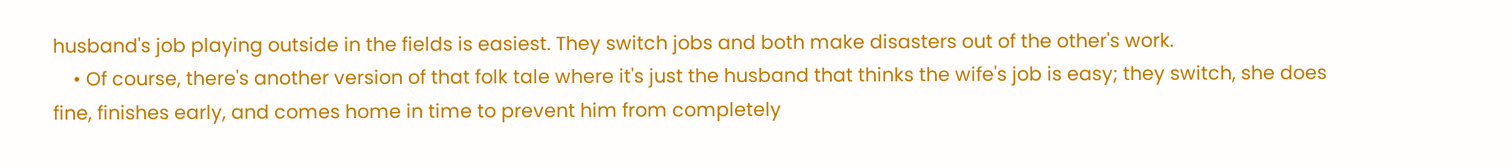husband's job playing outside in the fields is easiest. They switch jobs and both make disasters out of the other's work.
    • Of course, there's another version of that folk tale where it's just the husband that thinks the wife's job is easy; they switch, she does fine, finishes early, and comes home in time to prevent him from completely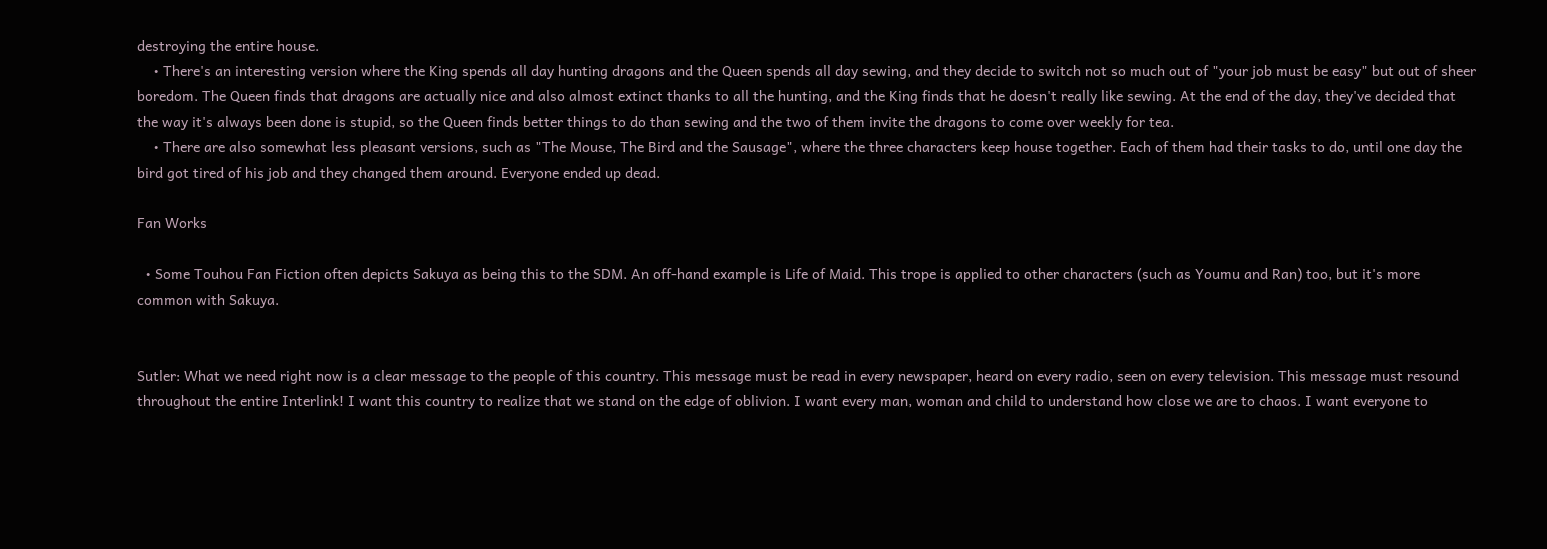destroying the entire house.
    • There's an interesting version where the King spends all day hunting dragons and the Queen spends all day sewing, and they decide to switch not so much out of "your job must be easy" but out of sheer boredom. The Queen finds that dragons are actually nice and also almost extinct thanks to all the hunting, and the King finds that he doesn't really like sewing. At the end of the day, they've decided that the way it's always been done is stupid, so the Queen finds better things to do than sewing and the two of them invite the dragons to come over weekly for tea.
    • There are also somewhat less pleasant versions, such as "The Mouse, The Bird and the Sausage", where the three characters keep house together. Each of them had their tasks to do, until one day the bird got tired of his job and they changed them around. Everyone ended up dead.

Fan Works

  • Some Touhou Fan Fiction often depicts Sakuya as being this to the SDM. An off-hand example is Life of Maid. This trope is applied to other characters (such as Youmu and Ran) too, but it's more common with Sakuya.


Sutler: What we need right now is a clear message to the people of this country. This message must be read in every newspaper, heard on every radio, seen on every television. This message must resound throughout the entire Interlink! I want this country to realize that we stand on the edge of oblivion. I want every man, woman and child to understand how close we are to chaos. I want everyone to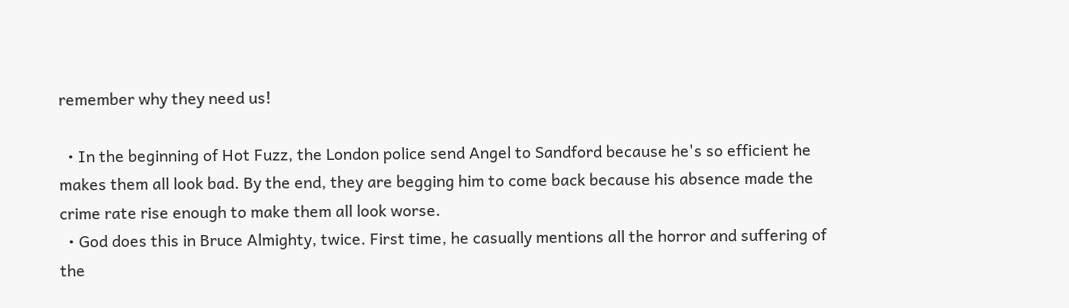remember why they need us!

  • In the beginning of Hot Fuzz, the London police send Angel to Sandford because he's so efficient he makes them all look bad. By the end, they are begging him to come back because his absence made the crime rate rise enough to make them all look worse.
  • God does this in Bruce Almighty, twice. First time, he casually mentions all the horror and suffering of the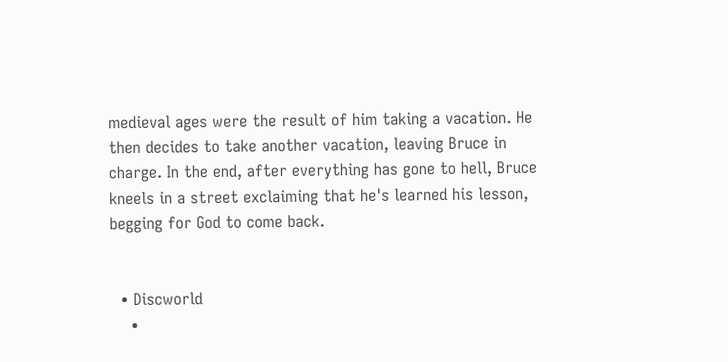medieval ages were the result of him taking a vacation. He then decides to take another vacation, leaving Bruce in charge. In the end, after everything has gone to hell, Bruce kneels in a street exclaiming that he's learned his lesson, begging for God to come back.


  • Discworld
    •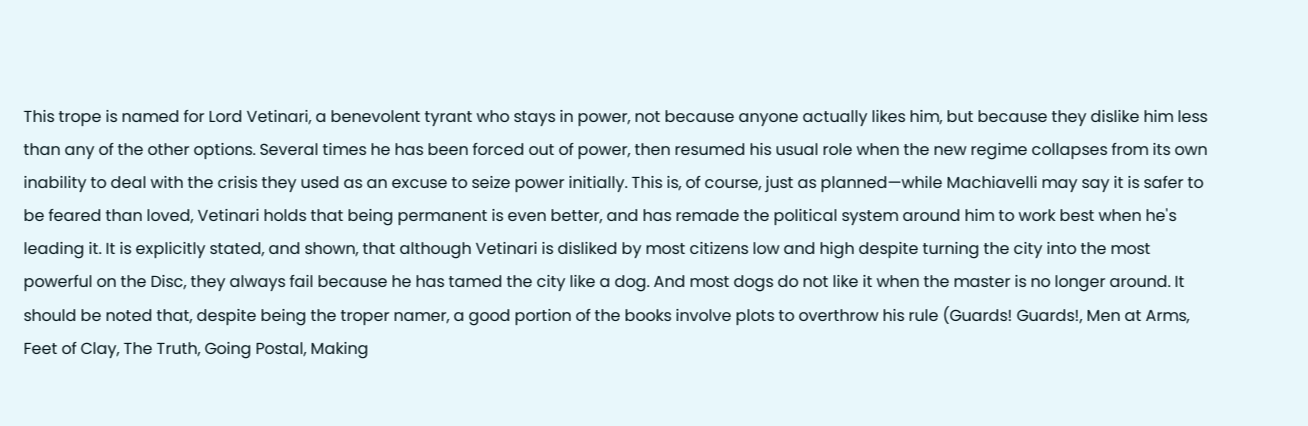This trope is named for Lord Vetinari, a benevolent tyrant who stays in power, not because anyone actually likes him, but because they dislike him less than any of the other options. Several times he has been forced out of power, then resumed his usual role when the new regime collapses from its own inability to deal with the crisis they used as an excuse to seize power initially. This is, of course, just as planned—while Machiavelli may say it is safer to be feared than loved, Vetinari holds that being permanent is even better, and has remade the political system around him to work best when he's leading it. It is explicitly stated, and shown, that although Vetinari is disliked by most citizens low and high despite turning the city into the most powerful on the Disc, they always fail because he has tamed the city like a dog. And most dogs do not like it when the master is no longer around. It should be noted that, despite being the troper namer, a good portion of the books involve plots to overthrow his rule (Guards! Guards!, Men at Arms, Feet of Clay, The Truth, Going Postal, Making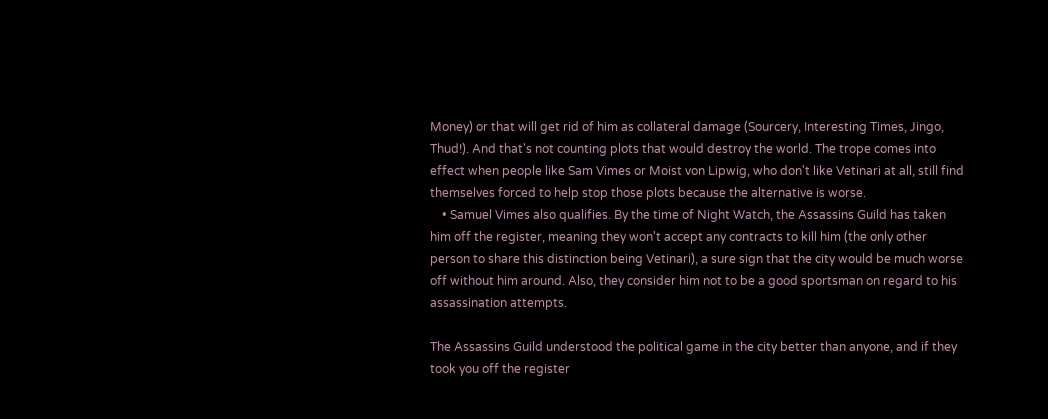Money) or that will get rid of him as collateral damage (Sourcery, Interesting Times, Jingo, Thud!). And that's not counting plots that would destroy the world. The trope comes into effect when people like Sam Vimes or Moist von Lipwig, who don't like Vetinari at all, still find themselves forced to help stop those plots because the alternative is worse.
    • Samuel Vimes also qualifies. By the time of Night Watch, the Assassins Guild has taken him off the register, meaning they won't accept any contracts to kill him (the only other person to share this distinction being Vetinari), a sure sign that the city would be much worse off without him around. Also, they consider him not to be a good sportsman on regard to his assassination attempts.

The Assassins Guild understood the political game in the city better than anyone, and if they took you off the register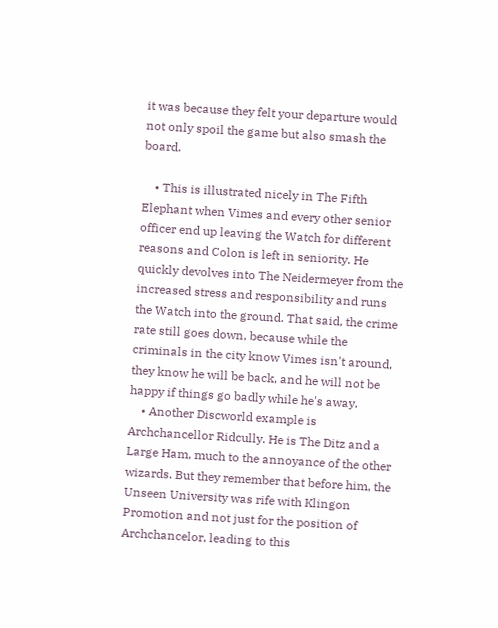it was because they felt your departure would not only spoil the game but also smash the board.

    • This is illustrated nicely in The Fifth Elephant when Vimes and every other senior officer end up leaving the Watch for different reasons and Colon is left in seniority. He quickly devolves into The Neidermeyer from the increased stress and responsibility and runs the Watch into the ground. That said, the crime rate still goes down, because while the criminals in the city know Vimes isn't around, they know he will be back, and he will not be happy if things go badly while he's away.
    • Another Discworld example is Archchancellor Ridcully. He is The Ditz and a Large Ham, much to the annoyance of the other wizards. But they remember that before him, the Unseen University was rife with Klingon Promotion and not just for the position of Archchancelor, leading to this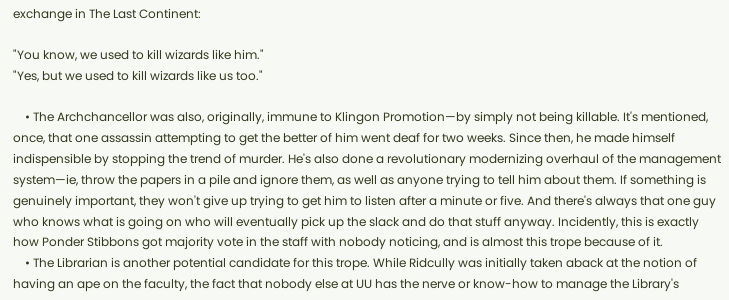exchange in The Last Continent:

"You know, we used to kill wizards like him."
"Yes, but we used to kill wizards like us too."

    • The Archchancellor was also, originally, immune to Klingon Promotion—by simply not being killable. It's mentioned, once, that one assassin attempting to get the better of him went deaf for two weeks. Since then, he made himself indispensible by stopping the trend of murder. He's also done a revolutionary modernizing overhaul of the management system—ie, throw the papers in a pile and ignore them, as well as anyone trying to tell him about them. If something is genuinely important, they won't give up trying to get him to listen after a minute or five. And there's always that one guy who knows what is going on who will eventually pick up the slack and do that stuff anyway. Incidently, this is exactly how Ponder Stibbons got majority vote in the staff with nobody noticing, and is almost this trope because of it.
    • The Librarian is another potential candidate for this trope. While Ridcully was initially taken aback at the notion of having an ape on the faculty, the fact that nobody else at UU has the nerve or know-how to manage the Library's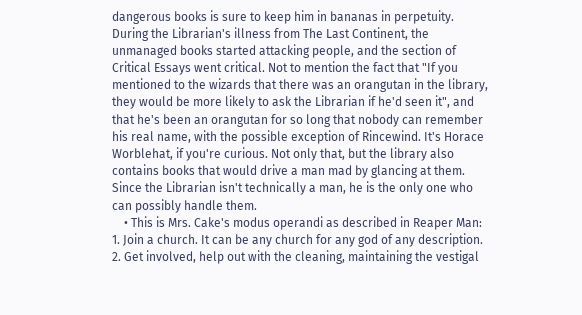dangerous books is sure to keep him in bananas in perpetuity. During the Librarian's illness from The Last Continent, the unmanaged books started attacking people, and the section of Critical Essays went critical. Not to mention the fact that "If you mentioned to the wizards that there was an orangutan in the library, they would be more likely to ask the Librarian if he'd seen it", and that he's been an orangutan for so long that nobody can remember his real name, with the possible exception of Rincewind. It's Horace Worblehat, if you're curious. Not only that, but the library also contains books that would drive a man mad by glancing at them. Since the Librarian isn't technically a man, he is the only one who can possibly handle them.
    • This is Mrs. Cake's modus operandi as described in Reaper Man: 1. Join a church. It can be any church for any god of any description. 2. Get involved, help out with the cleaning, maintaining the vestigal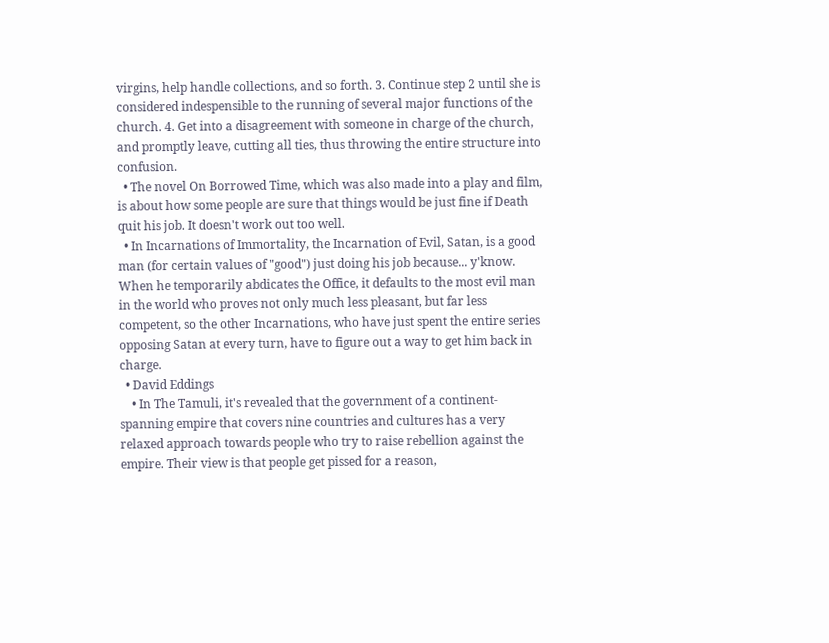virgins, help handle collections, and so forth. 3. Continue step 2 until she is considered indespensible to the running of several major functions of the church. 4. Get into a disagreement with someone in charge of the church, and promptly leave, cutting all ties, thus throwing the entire structure into confusion.
  • The novel On Borrowed Time, which was also made into a play and film, is about how some people are sure that things would be just fine if Death quit his job. It doesn't work out too well.
  • In Incarnations of Immortality, the Incarnation of Evil, Satan, is a good man (for certain values of "good") just doing his job because... y'know. When he temporarily abdicates the Office, it defaults to the most evil man in the world who proves not only much less pleasant, but far less competent, so the other Incarnations, who have just spent the entire series opposing Satan at every turn, have to figure out a way to get him back in charge.
  • David Eddings
    • In The Tamuli, it's revealed that the government of a continent-spanning empire that covers nine countries and cultures has a very relaxed approach towards people who try to raise rebellion against the empire. Their view is that people get pissed for a reason,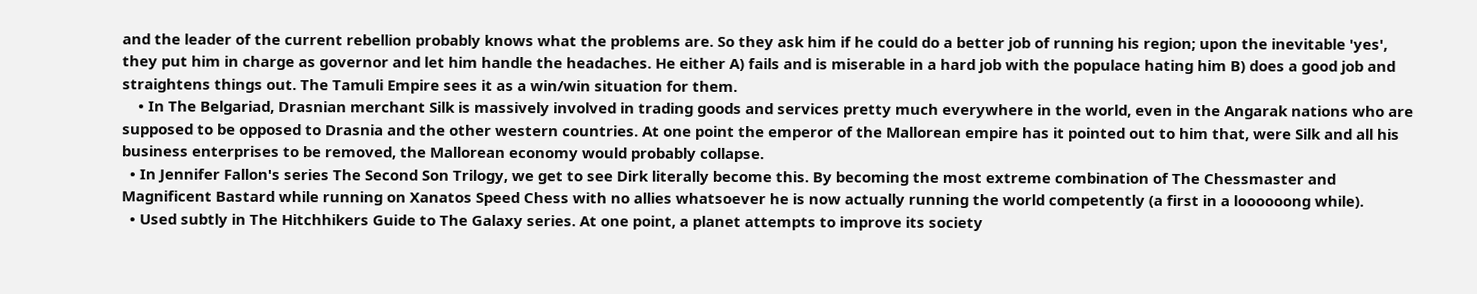and the leader of the current rebellion probably knows what the problems are. So they ask him if he could do a better job of running his region; upon the inevitable 'yes', they put him in charge as governor and let him handle the headaches. He either A) fails and is miserable in a hard job with the populace hating him B) does a good job and straightens things out. The Tamuli Empire sees it as a win/win situation for them.
    • In The Belgariad, Drasnian merchant Silk is massively involved in trading goods and services pretty much everywhere in the world, even in the Angarak nations who are supposed to be opposed to Drasnia and the other western countries. At one point the emperor of the Mallorean empire has it pointed out to him that, were Silk and all his business enterprises to be removed, the Mallorean economy would probably collapse.
  • In Jennifer Fallon's series The Second Son Trilogy, we get to see Dirk literally become this. By becoming the most extreme combination of The Chessmaster and Magnificent Bastard while running on Xanatos Speed Chess with no allies whatsoever he is now actually running the world competently (a first in a loooooong while).
  • Used subtly in The Hitchhikers Guide to The Galaxy series. At one point, a planet attempts to improve its society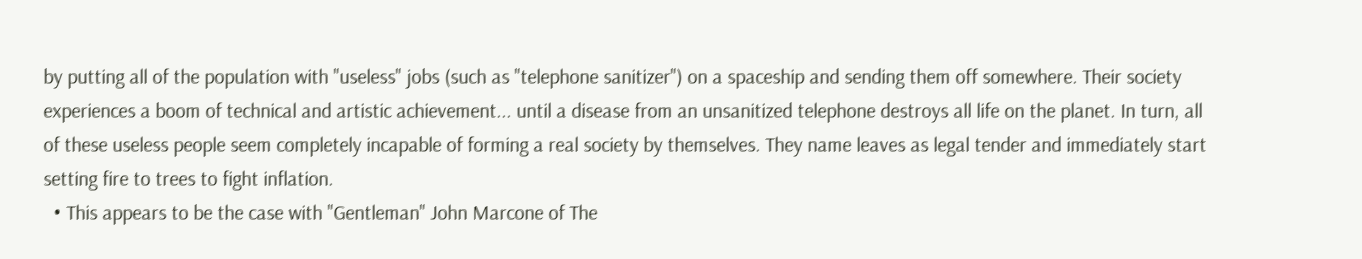by putting all of the population with "useless" jobs (such as "telephone sanitizer") on a spaceship and sending them off somewhere. Their society experiences a boom of technical and artistic achievement... until a disease from an unsanitized telephone destroys all life on the planet. In turn, all of these useless people seem completely incapable of forming a real society by themselves. They name leaves as legal tender and immediately start setting fire to trees to fight inflation.
  • This appears to be the case with "Gentleman" John Marcone of The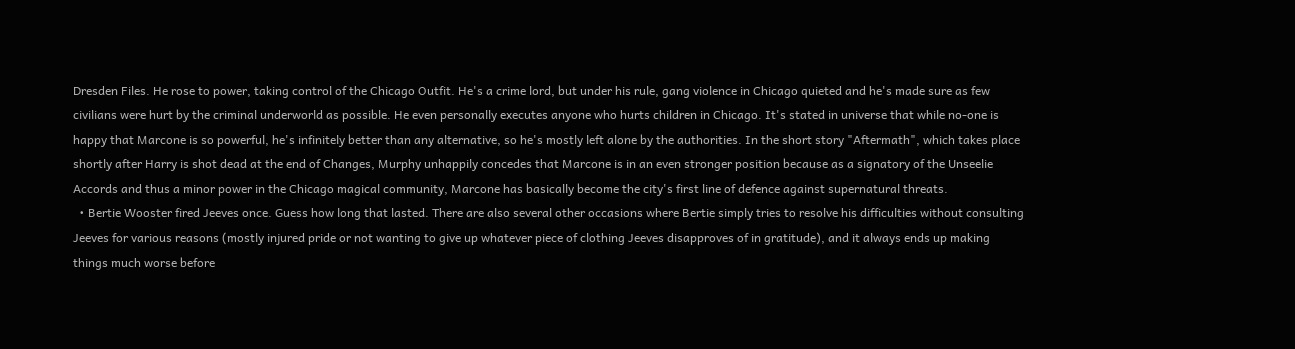Dresden Files. He rose to power, taking control of the Chicago Outfit. He's a crime lord, but under his rule, gang violence in Chicago quieted and he's made sure as few civilians were hurt by the criminal underworld as possible. He even personally executes anyone who hurts children in Chicago. It's stated in universe that while no-one is happy that Marcone is so powerful, he's infinitely better than any alternative, so he's mostly left alone by the authorities. In the short story "Aftermath", which takes place shortly after Harry is shot dead at the end of Changes, Murphy unhappily concedes that Marcone is in an even stronger position because as a signatory of the Unseelie Accords and thus a minor power in the Chicago magical community, Marcone has basically become the city's first line of defence against supernatural threats.
  • Bertie Wooster fired Jeeves once. Guess how long that lasted. There are also several other occasions where Bertie simply tries to resolve his difficulties without consulting Jeeves for various reasons (mostly injured pride or not wanting to give up whatever piece of clothing Jeeves disapproves of in gratitude), and it always ends up making things much worse before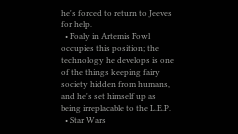he's forced to return to Jeeves for help.
  • Foaly in Artemis Fowl occupies this position; the technology he develops is one of the things keeping fairy society hidden from humans, and he's set himself up as being irreplacable to the L.E.P.
  • Star Wars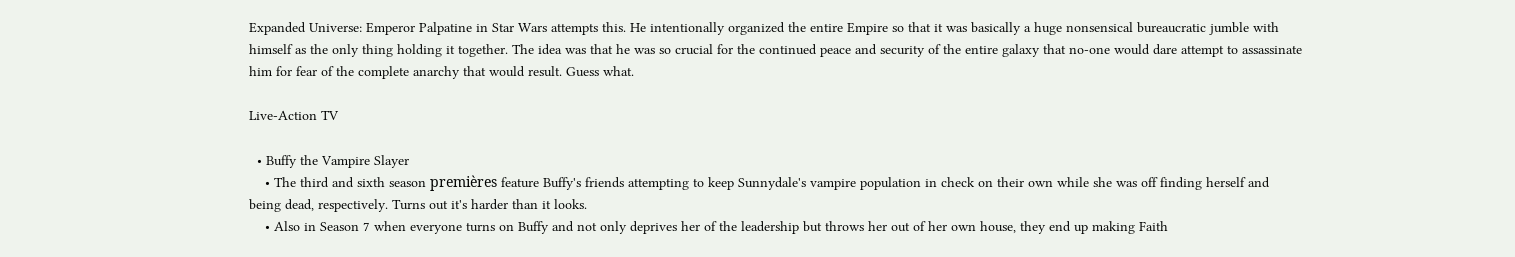Expanded Universe: Emperor Palpatine in Star Wars attempts this. He intentionally organized the entire Empire so that it was basically a huge nonsensical bureaucratic jumble with himself as the only thing holding it together. The idea was that he was so crucial for the continued peace and security of the entire galaxy that no-one would dare attempt to assassinate him for fear of the complete anarchy that would result. Guess what.

Live-Action TV

  • Buffy the Vampire Slayer
    • The third and sixth season premières feature Buffy's friends attempting to keep Sunnydale's vampire population in check on their own while she was off finding herself and being dead, respectively. Turns out it's harder than it looks.
    • Also in Season 7 when everyone turns on Buffy and not only deprives her of the leadership but throws her out of her own house, they end up making Faith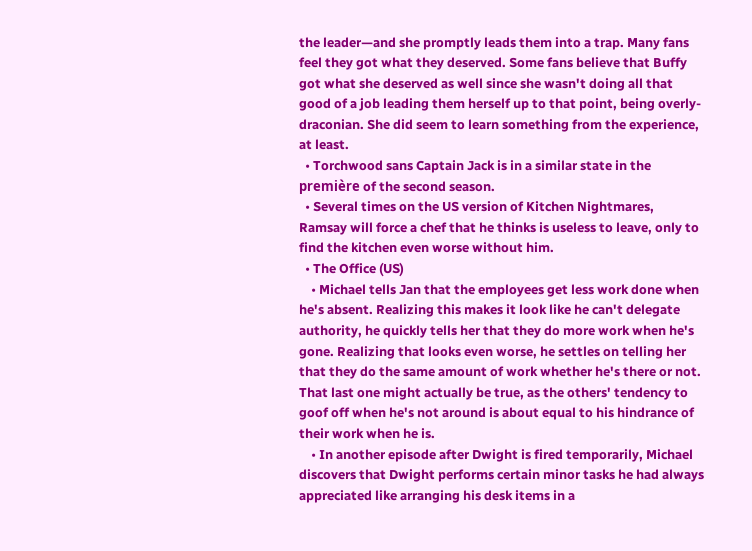the leader—and she promptly leads them into a trap. Many fans feel they got what they deserved. Some fans believe that Buffy got what she deserved as well since she wasn't doing all that good of a job leading them herself up to that point, being overly-draconian. She did seem to learn something from the experience, at least.
  • Torchwood sans Captain Jack is in a similar state in the première of the second season.
  • Several times on the US version of Kitchen Nightmares, Ramsay will force a chef that he thinks is useless to leave, only to find the kitchen even worse without him.
  • The Office (US)
    • Michael tells Jan that the employees get less work done when he's absent. Realizing this makes it look like he can't delegate authority, he quickly tells her that they do more work when he's gone. Realizing that looks even worse, he settles on telling her that they do the same amount of work whether he's there or not. That last one might actually be true, as the others' tendency to goof off when he's not around is about equal to his hindrance of their work when he is.
    • In another episode after Dwight is fired temporarily, Michael discovers that Dwight performs certain minor tasks he had always appreciated like arranging his desk items in a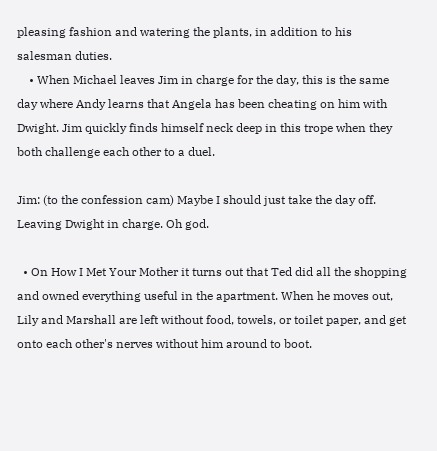pleasing fashion and watering the plants, in addition to his salesman duties.
    • When Michael leaves Jim in charge for the day, this is the same day where Andy learns that Angela has been cheating on him with Dwight. Jim quickly finds himself neck deep in this trope when they both challenge each other to a duel.

Jim: (to the confession cam) Maybe I should just take the day off. Leaving Dwight in charge. Oh god.

  • On How I Met Your Mother it turns out that Ted did all the shopping and owned everything useful in the apartment. When he moves out, Lily and Marshall are left without food, towels, or toilet paper, and get onto each other's nerves without him around to boot.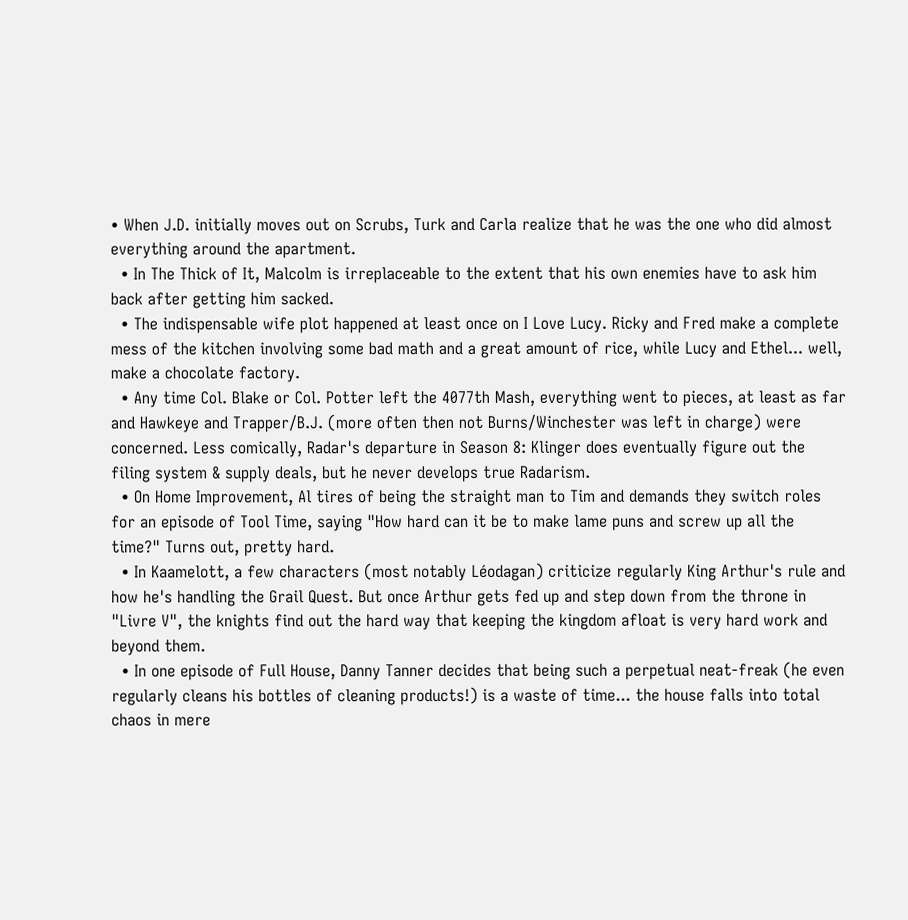• When J.D. initially moves out on Scrubs, Turk and Carla realize that he was the one who did almost everything around the apartment.
  • In The Thick of It, Malcolm is irreplaceable to the extent that his own enemies have to ask him back after getting him sacked.
  • The indispensable wife plot happened at least once on I Love Lucy. Ricky and Fred make a complete mess of the kitchen involving some bad math and a great amount of rice, while Lucy and Ethel... well, make a chocolate factory.
  • Any time Col. Blake or Col. Potter left the 4077th Mash, everything went to pieces, at least as far and Hawkeye and Trapper/B.J. (more often then not Burns/Winchester was left in charge) were concerned. Less comically, Radar's departure in Season 8: Klinger does eventually figure out the filing system & supply deals, but he never develops true Radarism.
  • On Home Improvement, Al tires of being the straight man to Tim and demands they switch roles for an episode of Tool Time, saying "How hard can it be to make lame puns and screw up all the time?" Turns out, pretty hard.
  • In Kaamelott, a few characters (most notably Léodagan) criticize regularly King Arthur's rule and how he's handling the Grail Quest. But once Arthur gets fed up and step down from the throne in "Livre V", the knights find out the hard way that keeping the kingdom afloat is very hard work and beyond them.
  • In one episode of Full House, Danny Tanner decides that being such a perpetual neat-freak (he even regularly cleans his bottles of cleaning products!) is a waste of time... the house falls into total chaos in mere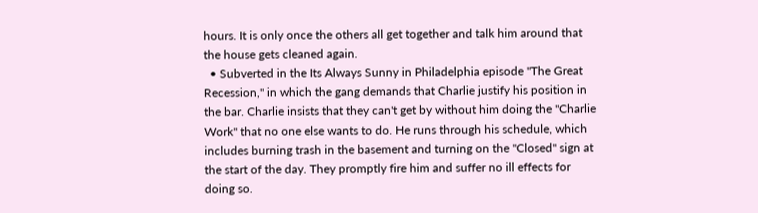hours. It is only once the others all get together and talk him around that the house gets cleaned again.
  • Subverted in the Its Always Sunny in Philadelphia episode "The Great Recession," in which the gang demands that Charlie justify his position in the bar. Charlie insists that they can't get by without him doing the "Charlie Work" that no one else wants to do. He runs through his schedule, which includes burning trash in the basement and turning on the "Closed" sign at the start of the day. They promptly fire him and suffer no ill effects for doing so.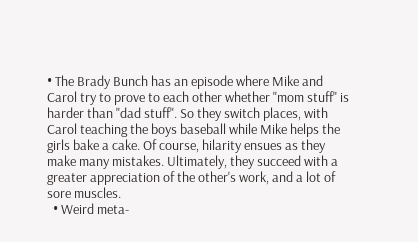• The Brady Bunch has an episode where Mike and Carol try to prove to each other whether "mom stuff" is harder than "dad stuff". So they switch places, with Carol teaching the boys baseball while Mike helps the girls bake a cake. Of course, hilarity ensues as they make many mistakes. Ultimately, they succeed with a greater appreciation of the other's work, and a lot of sore muscles.
  • Weird meta-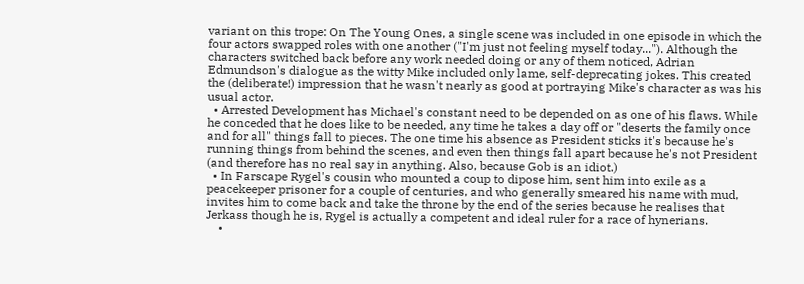variant on this trope: On The Young Ones, a single scene was included in one episode in which the four actors swapped roles with one another ("I'm just not feeling myself today..."). Although the characters switched back before any work needed doing or any of them noticed, Adrian Edmundson's dialogue as the witty Mike included only lame, self-deprecating jokes. This created the (deliberate!) impression that he wasn't nearly as good at portraying Mike's character as was his usual actor.
  • Arrested Development has Michael's constant need to be depended on as one of his flaws. While he conceded that he does like to be needed, any time he takes a day off or "deserts the family once and for all" things fall to pieces. The one time his absence as President sticks it's because he's running things from behind the scenes, and even then things fall apart because he's not President (and therefore has no real say in anything. Also, because Gob is an idiot.)
  • In Farscape Rygel's cousin who mounted a coup to dipose him, sent him into exile as a peacekeeper prisoner for a couple of centuries, and who generally smeared his name with mud, invites him to come back and take the throne by the end of the series because he realises that Jerkass though he is, Rygel is actually a competent and ideal ruler for a race of hynerians.
    •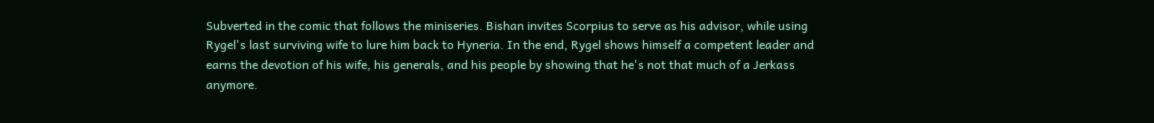Subverted in the comic that follows the miniseries. Bishan invites Scorpius to serve as his advisor, while using Rygel's last surviving wife to lure him back to Hyneria. In the end, Rygel shows himself a competent leader and earns the devotion of his wife, his generals, and his people by showing that he's not that much of a Jerkass anymore.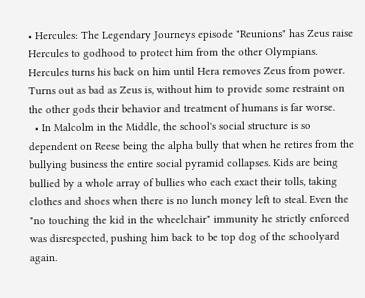• Hercules: The Legendary Journeys episode "Reunions" has Zeus raise Hercules to godhood to protect him from the other Olympians. Hercules turns his back on him until Hera removes Zeus from power. Turns out as bad as Zeus is, without him to provide some restraint on the other gods their behavior and treatment of humans is far worse.
  • In Malcolm in the Middle, the school's social structure is so dependent on Reese being the alpha bully that when he retires from the bullying business the entire social pyramid collapses. Kids are being bullied by a whole array of bullies who each exact their tolls, taking clothes and shoes when there is no lunch money left to steal. Even the "no touching the kid in the wheelchair" immunity he strictly enforced was disrespected, pushing him back to be top dog of the schoolyard again.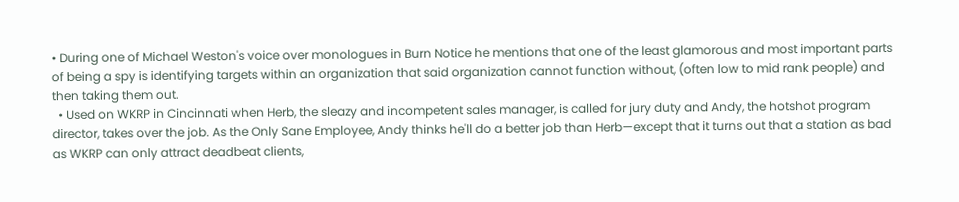• During one of Michael Weston's voice over monologues in Burn Notice he mentions that one of the least glamorous and most important parts of being a spy is identifying targets within an organization that said organization cannot function without, (often low to mid rank people) and then taking them out.
  • Used on WKRP in Cincinnati when Herb, the sleazy and incompetent sales manager, is called for jury duty and Andy, the hotshot program director, takes over the job. As the Only Sane Employee, Andy thinks he'll do a better job than Herb—except that it turns out that a station as bad as WKRP can only attract deadbeat clients,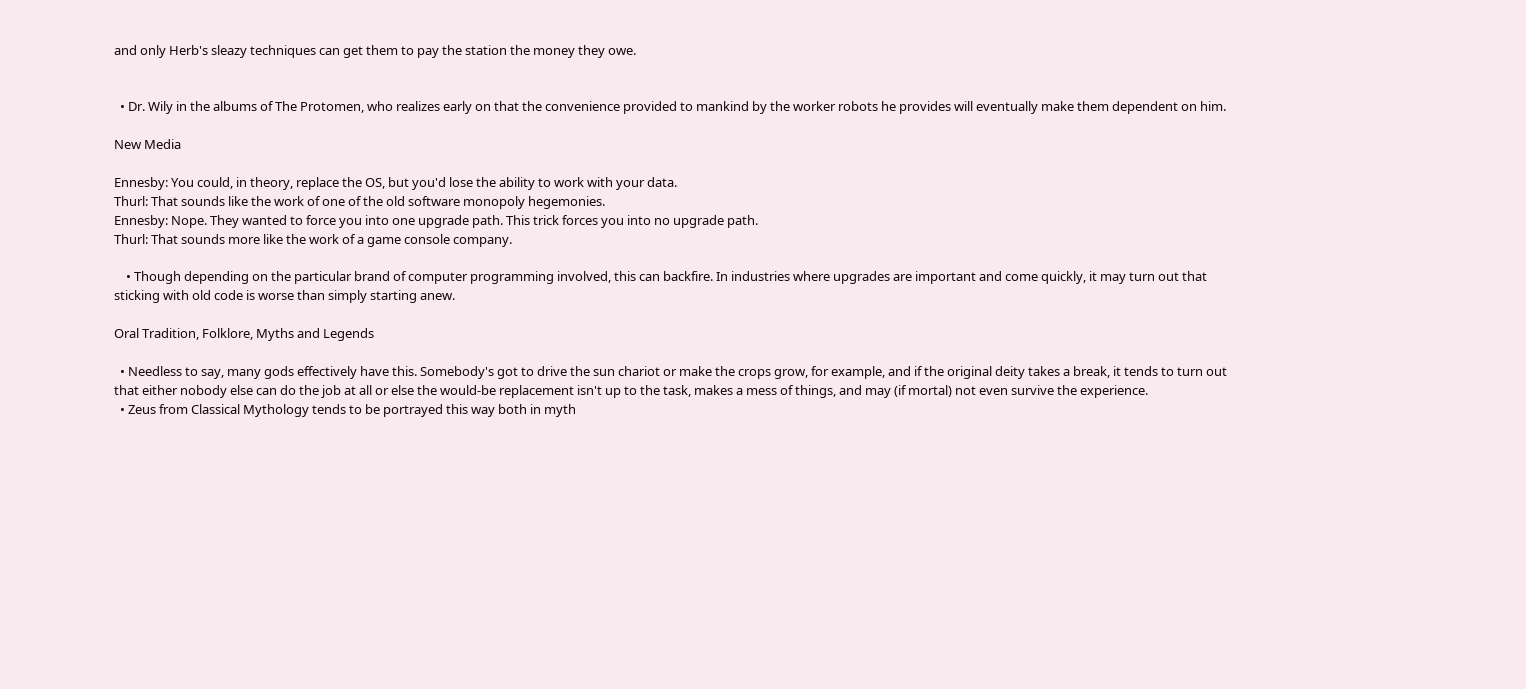and only Herb's sleazy techniques can get them to pay the station the money they owe.


  • Dr. Wily in the albums of The Protomen, who realizes early on that the convenience provided to mankind by the worker robots he provides will eventually make them dependent on him.

New Media

Ennesby: You could, in theory, replace the OS, but you'd lose the ability to work with your data.
Thurl: That sounds like the work of one of the old software monopoly hegemonies.
Ennesby: Nope. They wanted to force you into one upgrade path. This trick forces you into no upgrade path.
Thurl: That sounds more like the work of a game console company.

    • Though depending on the particular brand of computer programming involved, this can backfire. In industries where upgrades are important and come quickly, it may turn out that sticking with old code is worse than simply starting anew.

Oral Tradition, Folklore, Myths and Legends

  • Needless to say, many gods effectively have this. Somebody's got to drive the sun chariot or make the crops grow, for example, and if the original deity takes a break, it tends to turn out that either nobody else can do the job at all or else the would-be replacement isn't up to the task, makes a mess of things, and may (if mortal) not even survive the experience.
  • Zeus from Classical Mythology tends to be portrayed this way both in myth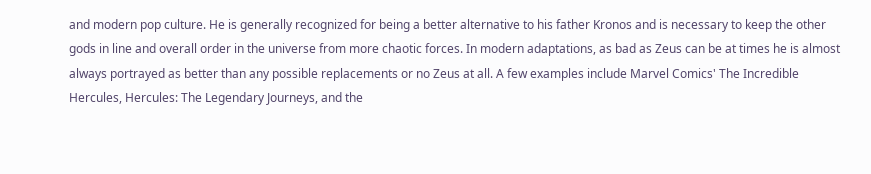and modern pop culture. He is generally recognized for being a better alternative to his father Kronos and is necessary to keep the other gods in line and overall order in the universe from more chaotic forces. In modern adaptations, as bad as Zeus can be at times he is almost always portrayed as better than any possible replacements or no Zeus at all. A few examples include Marvel Comics' The Incredible Hercules, Hercules: The Legendary Journeys, and the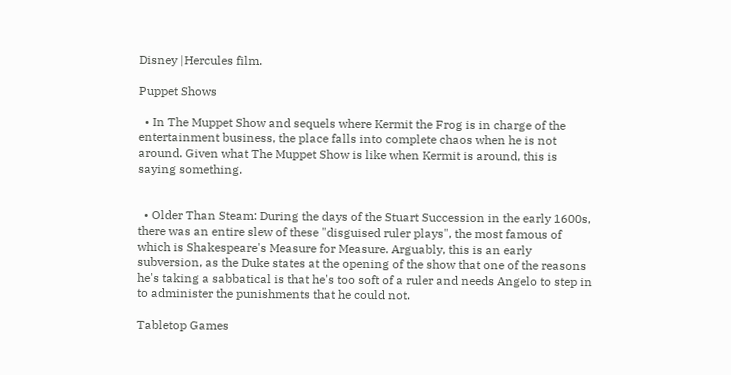Disney |Hercules film.

Puppet Shows

  • In The Muppet Show and sequels where Kermit the Frog is in charge of the entertainment business, the place falls into complete chaos when he is not around. Given what The Muppet Show is like when Kermit is around, this is saying something.


  • Older Than Steam: During the days of the Stuart Succession in the early 1600s, there was an entire slew of these "disguised ruler plays", the most famous of which is Shakespeare's Measure for Measure. Arguably, this is an early subversion, as the Duke states at the opening of the show that one of the reasons he's taking a sabbatical is that he's too soft of a ruler and needs Angelo to step in to administer the punishments that he could not.

Tabletop Games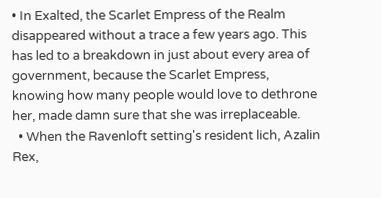• In Exalted, the Scarlet Empress of the Realm disappeared without a trace a few years ago. This has led to a breakdown in just about every area of government, because the Scarlet Empress, knowing how many people would love to dethrone her, made damn sure that she was irreplaceable.
  • When the Ravenloft setting's resident lich, Azalin Rex,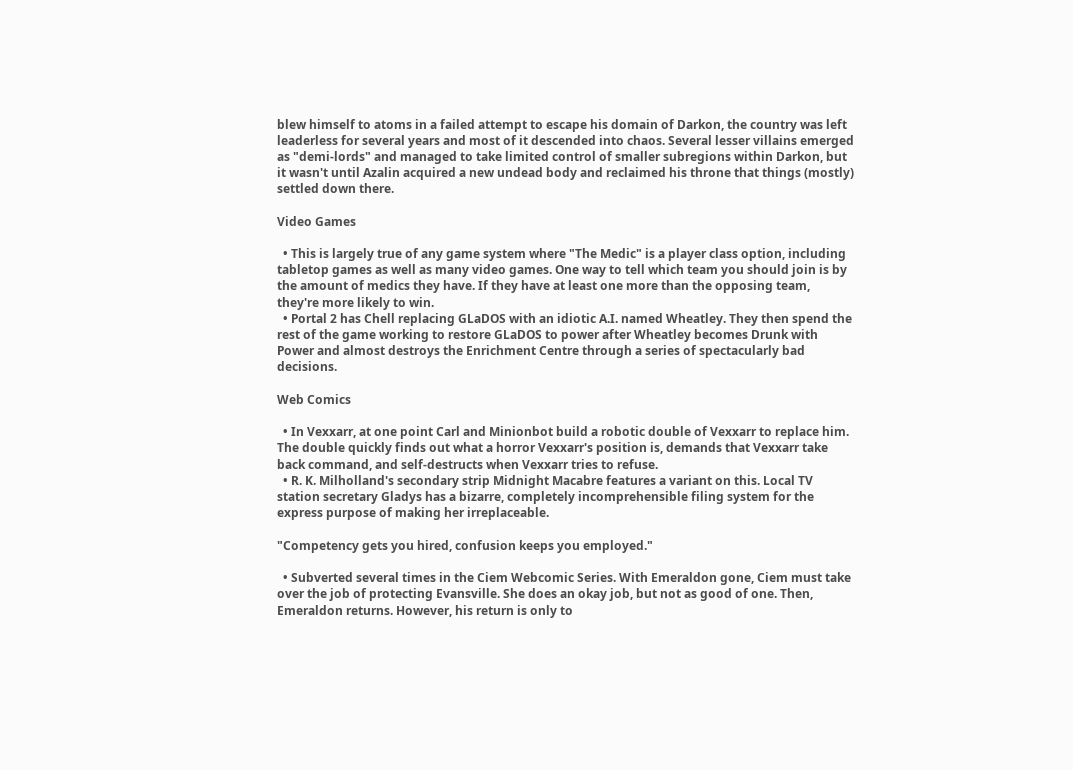blew himself to atoms in a failed attempt to escape his domain of Darkon, the country was left leaderless for several years and most of it descended into chaos. Several lesser villains emerged as "demi-lords" and managed to take limited control of smaller subregions within Darkon, but it wasn't until Azalin acquired a new undead body and reclaimed his throne that things (mostly) settled down there.

Video Games

  • This is largely true of any game system where "The Medic" is a player class option, including tabletop games as well as many video games. One way to tell which team you should join is by the amount of medics they have. If they have at least one more than the opposing team, they're more likely to win.
  • Portal 2 has Chell replacing GLaDOS with an idiotic A.I. named Wheatley. They then spend the rest of the game working to restore GLaDOS to power after Wheatley becomes Drunk with Power and almost destroys the Enrichment Centre through a series of spectacularly bad decisions.

Web Comics

  • In Vexxarr, at one point Carl and Minionbot build a robotic double of Vexxarr to replace him. The double quickly finds out what a horror Vexxarr's position is, demands that Vexxarr take back command, and self-destructs when Vexxarr tries to refuse.
  • R. K. Milholland's secondary strip Midnight Macabre features a variant on this. Local TV station secretary Gladys has a bizarre, completely incomprehensible filing system for the express purpose of making her irreplaceable.

"Competency gets you hired, confusion keeps you employed."

  • Subverted several times in the Ciem Webcomic Series. With Emeraldon gone, Ciem must take over the job of protecting Evansville. She does an okay job, but not as good of one. Then, Emeraldon returns. However, his return is only to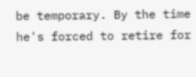be temporary. By the time he's forced to retire for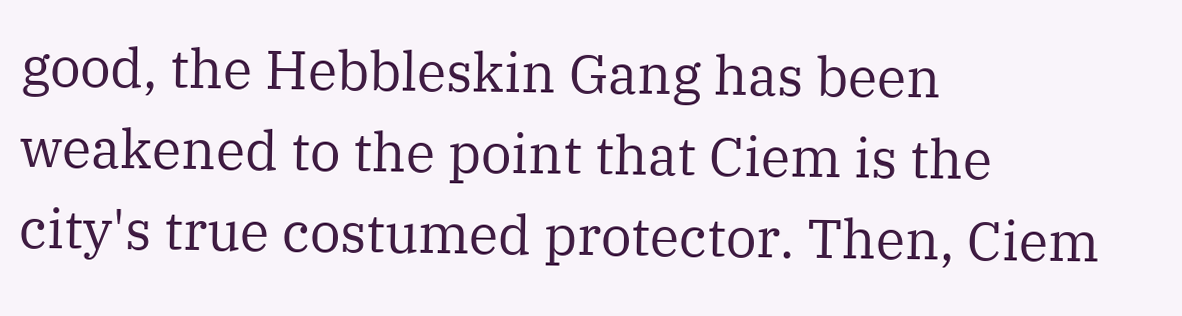good, the Hebbleskin Gang has been weakened to the point that Ciem is the city's true costumed protector. Then, Ciem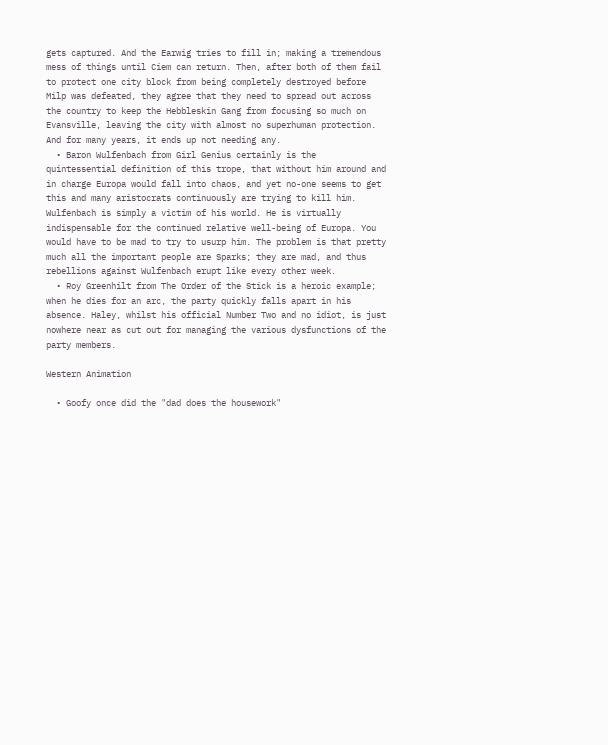gets captured. And the Earwig tries to fill in; making a tremendous mess of things until Ciem can return. Then, after both of them fail to protect one city block from being completely destroyed before Milp was defeated, they agree that they need to spread out across the country to keep the Hebbleskin Gang from focusing so much on Evansville, leaving the city with almost no superhuman protection. And for many years, it ends up not needing any.
  • Baron Wulfenbach from Girl Genius certainly is the quintessential definition of this trope, that without him around and in charge Europa would fall into chaos, and yet no-one seems to get this and many aristocrats continuously are trying to kill him. Wulfenbach is simply a victim of his world. He is virtually indispensable for the continued relative well-being of Europa. You would have to be mad to try to usurp him. The problem is that pretty much all the important people are Sparks; they are mad, and thus rebellions against Wulfenbach erupt like every other week.
  • Roy Greenhilt from The Order of the Stick is a heroic example; when he dies for an arc, the party quickly falls apart in his absence. Haley, whilst his official Number Two and no idiot, is just nowhere near as cut out for managing the various dysfunctions of the party members.

Western Animation

  • Goofy once did the "dad does the housework"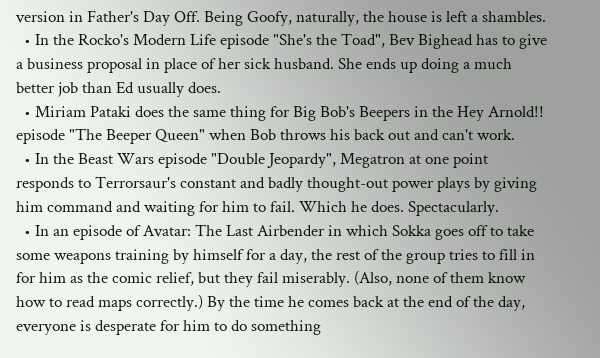version in Father's Day Off. Being Goofy, naturally, the house is left a shambles.
  • In the Rocko's Modern Life episode "She's the Toad", Bev Bighead has to give a business proposal in place of her sick husband. She ends up doing a much better job than Ed usually does.
  • Miriam Pataki does the same thing for Big Bob's Beepers in the Hey Arnold!! episode "The Beeper Queen" when Bob throws his back out and can't work.
  • In the Beast Wars episode "Double Jeopardy", Megatron at one point responds to Terrorsaur's constant and badly thought-out power plays by giving him command and waiting for him to fail. Which he does. Spectacularly.
  • In an episode of Avatar: The Last Airbender in which Sokka goes off to take some weapons training by himself for a day, the rest of the group tries to fill in for him as the comic relief, but they fail miserably. (Also, none of them know how to read maps correctly.) By the time he comes back at the end of the day, everyone is desperate for him to do something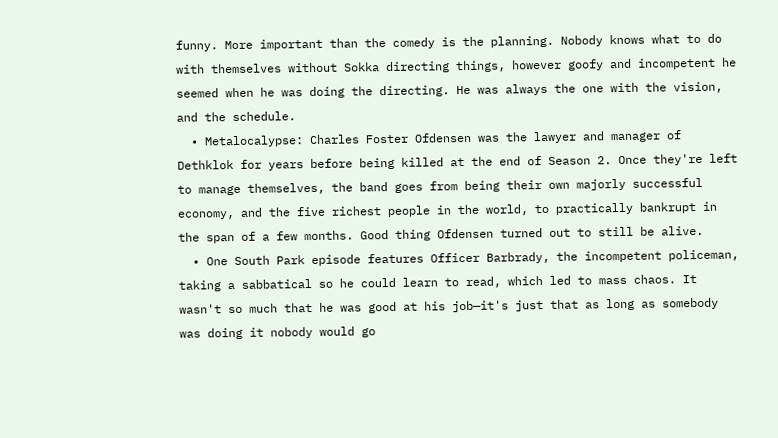funny. More important than the comedy is the planning. Nobody knows what to do with themselves without Sokka directing things, however goofy and incompetent he seemed when he was doing the directing. He was always the one with the vision, and the schedule.
  • Metalocalypse: Charles Foster Ofdensen was the lawyer and manager of Dethklok for years before being killed at the end of Season 2. Once they're left to manage themselves, the band goes from being their own majorly successful economy, and the five richest people in the world, to practically bankrupt in the span of a few months. Good thing Ofdensen turned out to still be alive.
  • One South Park episode features Officer Barbrady, the incompetent policeman, taking a sabbatical so he could learn to read, which led to mass chaos. It wasn't so much that he was good at his job—it's just that as long as somebody was doing it nobody would go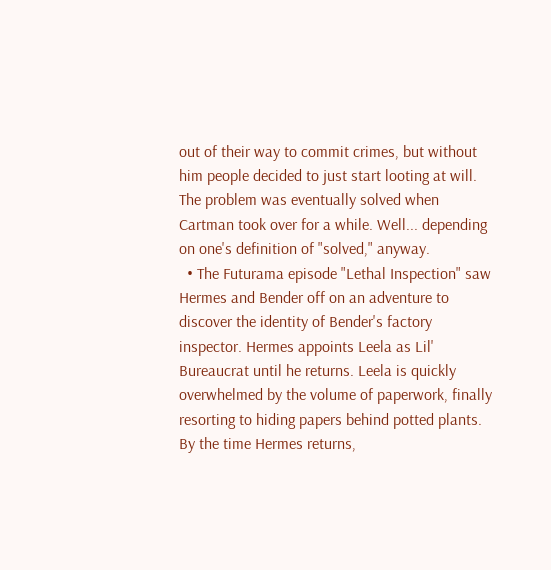out of their way to commit crimes, but without him people decided to just start looting at will. The problem was eventually solved when Cartman took over for a while. Well... depending on one's definition of "solved," anyway.
  • The Futurama episode "Lethal Inspection" saw Hermes and Bender off on an adventure to discover the identity of Bender's factory inspector. Hermes appoints Leela as Lil' Bureaucrat until he returns. Leela is quickly overwhelmed by the volume of paperwork, finally resorting to hiding papers behind potted plants. By the time Hermes returns,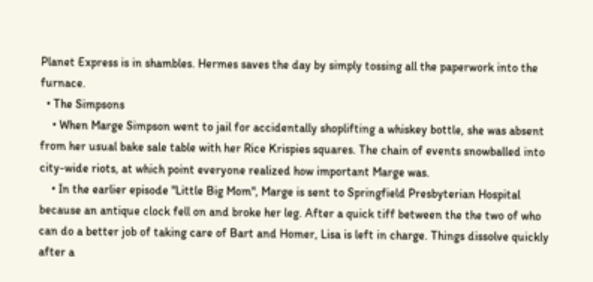Planet Express is in shambles. Hermes saves the day by simply tossing all the paperwork into the furnace.
  • The Simpsons
    • When Marge Simpson went to jail for accidentally shoplifting a whiskey bottle, she was absent from her usual bake sale table with her Rice Krispies squares. The chain of events snowballed into city-wide riots, at which point everyone realized how important Marge was.
    • In the earlier episode "Little Big Mom", Marge is sent to Springfield Presbyterian Hospital because an antique clock fell on and broke her leg. After a quick tiff between the the two of who can do a better job of taking care of Bart and Homer, Lisa is left in charge. Things dissolve quickly after a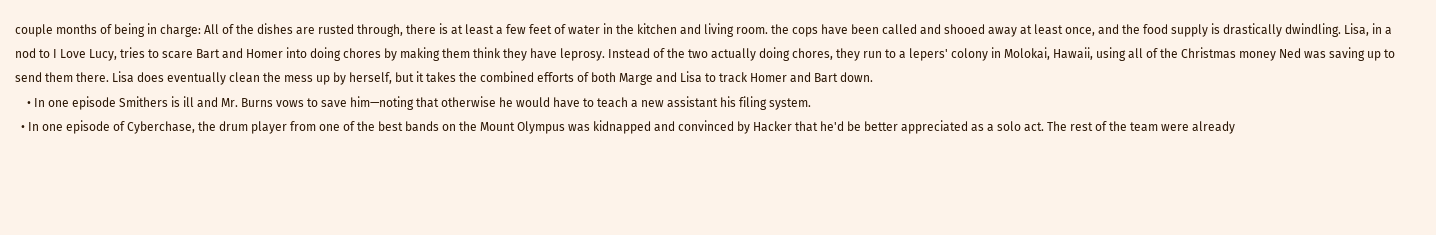couple months of being in charge: All of the dishes are rusted through, there is at least a few feet of water in the kitchen and living room. the cops have been called and shooed away at least once, and the food supply is drastically dwindling. Lisa, in a nod to I Love Lucy, tries to scare Bart and Homer into doing chores by making them think they have leprosy. Instead of the two actually doing chores, they run to a lepers' colony in Molokai, Hawaii, using all of the Christmas money Ned was saving up to send them there. Lisa does eventually clean the mess up by herself, but it takes the combined efforts of both Marge and Lisa to track Homer and Bart down.
    • In one episode Smithers is ill and Mr. Burns vows to save him—noting that otherwise he would have to teach a new assistant his filing system.
  • In one episode of Cyberchase, the drum player from one of the best bands on the Mount Olympus was kidnapped and convinced by Hacker that he'd be better appreciated as a solo act. The rest of the team were already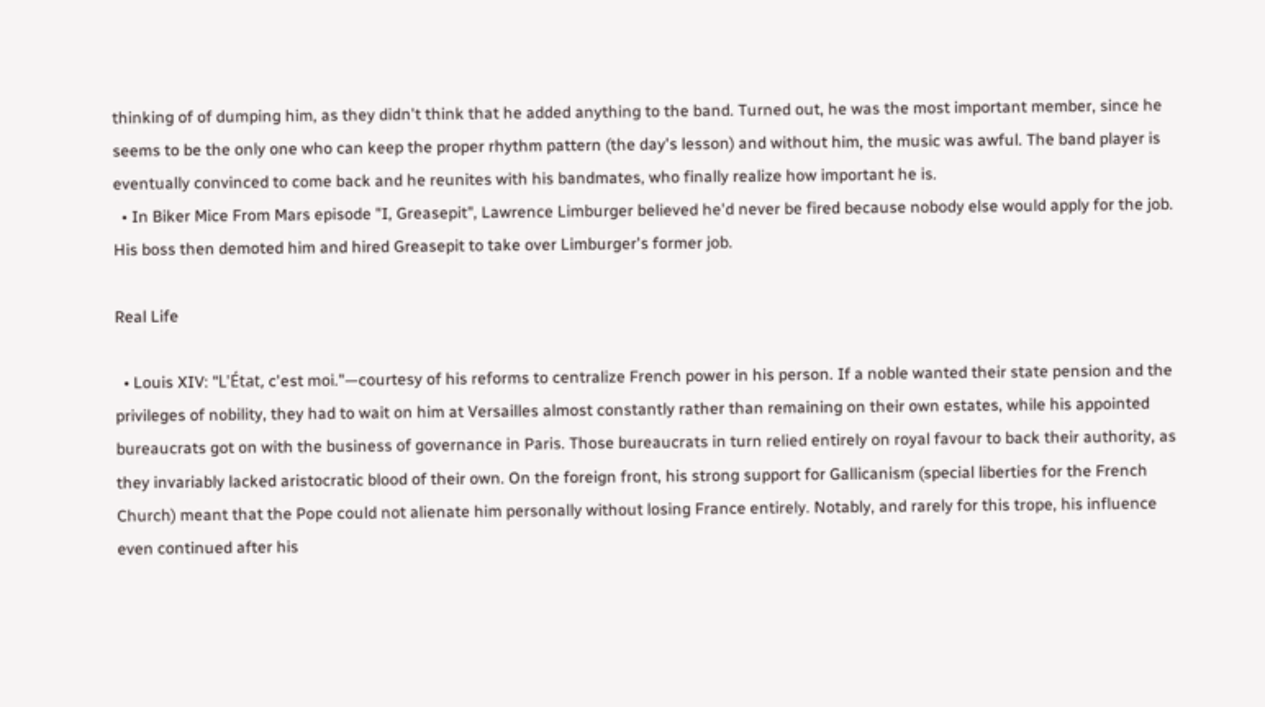thinking of of dumping him, as they didn't think that he added anything to the band. Turned out, he was the most important member, since he seems to be the only one who can keep the proper rhythm pattern (the day's lesson) and without him, the music was awful. The band player is eventually convinced to come back and he reunites with his bandmates, who finally realize how important he is.
  • In Biker Mice From Mars episode "I, Greasepit", Lawrence Limburger believed he'd never be fired because nobody else would apply for the job. His boss then demoted him and hired Greasepit to take over Limburger's former job.

Real Life

  • Louis XIV: "L'État, c'est moi."—courtesy of his reforms to centralize French power in his person. If a noble wanted their state pension and the privileges of nobility, they had to wait on him at Versailles almost constantly rather than remaining on their own estates, while his appointed bureaucrats got on with the business of governance in Paris. Those bureaucrats in turn relied entirely on royal favour to back their authority, as they invariably lacked aristocratic blood of their own. On the foreign front, his strong support for Gallicanism (special liberties for the French Church) meant that the Pope could not alienate him personally without losing France entirely. Notably, and rarely for this trope, his influence even continued after his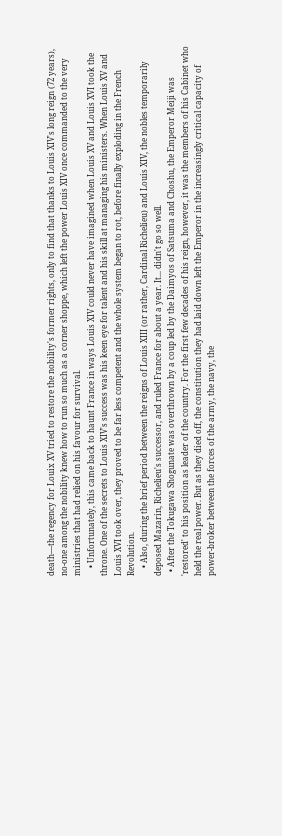death—the regency for Louix XV tried to restore the nobility's former rights, only to find that thanks to Louis XIV's long reign (72 years), no-one among the nobility knew how to run so much as a corner shoppe, which left the power Louis XIV once commanded to the very ministries that had relied on his favour for survival.
    • Unfortunately, this came back to haunt France in ways Louis XIV could never have imagined when Louis XV and Louis XVI took the throne. One of the secrets to Louis XIV's success was his keen eye for talent and his skill at managing his ministers. When Louis XV and Louis XVI took over, they proved to be far less competent and the whole system began to rot, before finally exploding in the French Revolution.
    • Also, during the brief period between the reigns of Louis XIII (or rather, Cardinal Richelieu) and Louis XIV, the nobles temporarily deposed Mazarin, Richelieu's successor, and ruled France for about a year. It... didn't go so well.
  • After the Tokugawa Shogunate was overthrown by a coup led by the Daimyos of Satsuma and Choshu, the Emperor Meiji was 'restored' to his position as leader of the country. For the first few decades of his reign, however, it was the members of his Cabinet who held the real power. But as they died off, the constitution they had laid down left the Emperor in the increasingly critical capacity of power-broker between the forces of the army, the navy, the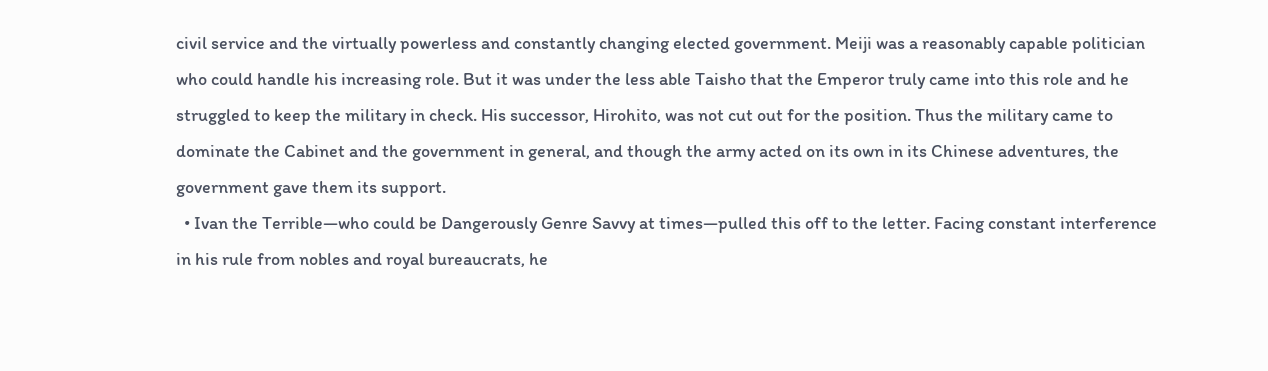civil service and the virtually powerless and constantly changing elected government. Meiji was a reasonably capable politician who could handle his increasing role. But it was under the less able Taisho that the Emperor truly came into this role and he struggled to keep the military in check. His successor, Hirohito, was not cut out for the position. Thus the military came to dominate the Cabinet and the government in general, and though the army acted on its own in its Chinese adventures, the government gave them its support.
  • Ivan the Terrible—who could be Dangerously Genre Savvy at times—pulled this off to the letter. Facing constant interference in his rule from nobles and royal bureaucrats, he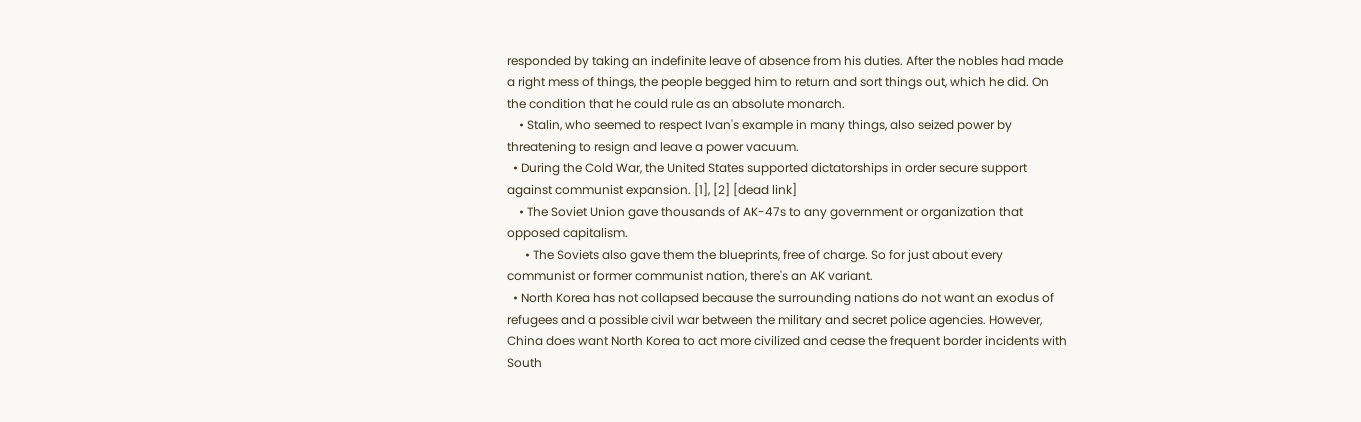responded by taking an indefinite leave of absence from his duties. After the nobles had made a right mess of things, the people begged him to return and sort things out, which he did. On the condition that he could rule as an absolute monarch.
    • Stalin, who seemed to respect Ivan's example in many things, also seized power by threatening to resign and leave a power vacuum.
  • During the Cold War, the United States supported dictatorships in order secure support against communist expansion. [1], [2] [dead link]
    • The Soviet Union gave thousands of AK-47s to any government or organization that opposed capitalism.
      • The Soviets also gave them the blueprints, free of charge. So for just about every communist or former communist nation, there's an AK variant.
  • North Korea has not collapsed because the surrounding nations do not want an exodus of refugees and a possible civil war between the military and secret police agencies. However, China does want North Korea to act more civilized and cease the frequent border incidents with South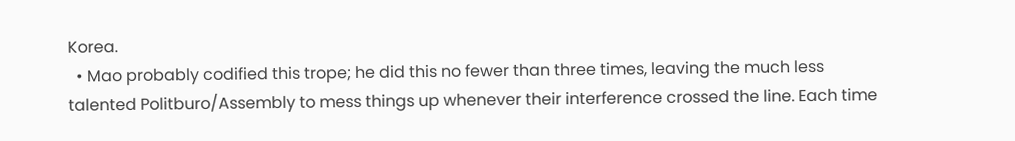Korea.
  • Mao probably codified this trope; he did this no fewer than three times, leaving the much less talented Politburo/Assembly to mess things up whenever their interference crossed the line. Each time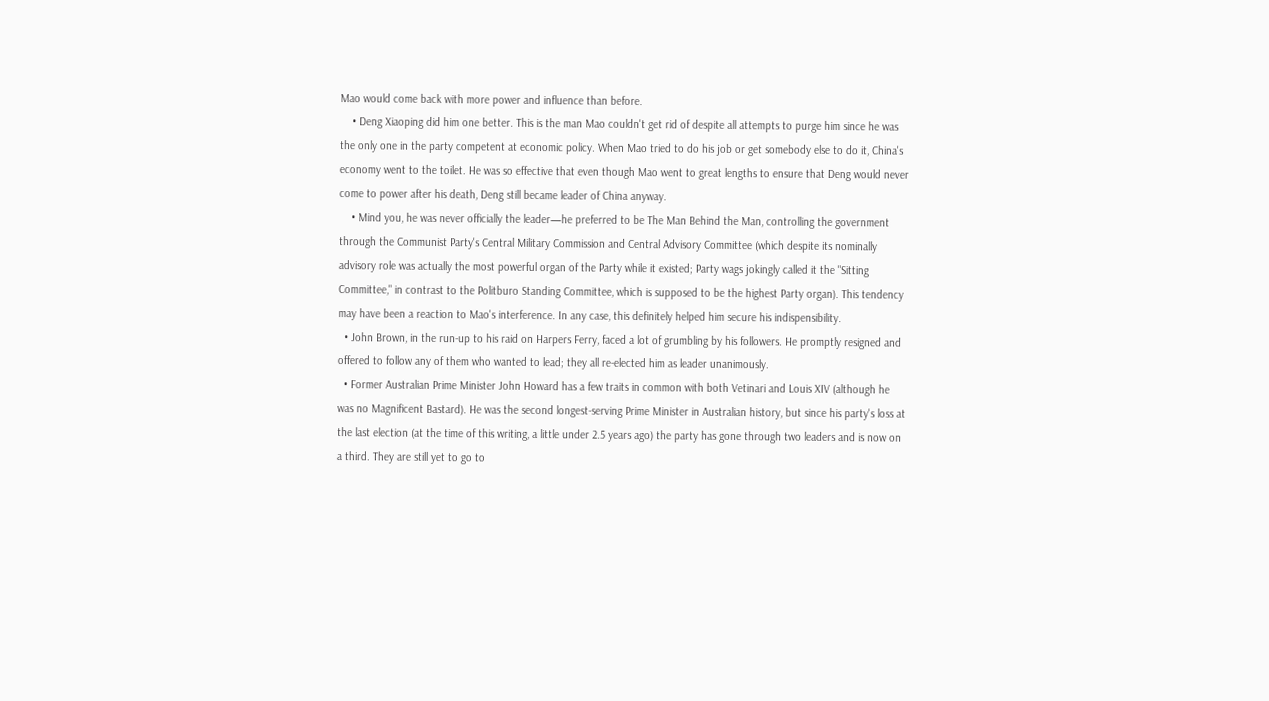Mao would come back with more power and influence than before.
    • Deng Xiaoping did him one better. This is the man Mao couldn't get rid of despite all attempts to purge him since he was the only one in the party competent at economic policy. When Mao tried to do his job or get somebody else to do it, China's economy went to the toilet. He was so effective that even though Mao went to great lengths to ensure that Deng would never come to power after his death, Deng still became leader of China anyway.
    • Mind you, he was never officially the leader—he preferred to be The Man Behind the Man, controlling the government through the Communist Party's Central Military Commission and Central Advisory Committee (which despite its nominally advisory role was actually the most powerful organ of the Party while it existed; Party wags jokingly called it the "Sitting Committee," in contrast to the Politburo Standing Committee, which is supposed to be the highest Party organ). This tendency may have been a reaction to Mao's interference. In any case, this definitely helped him secure his indispensibility.
  • John Brown, in the run-up to his raid on Harpers Ferry, faced a lot of grumbling by his followers. He promptly resigned and offered to follow any of them who wanted to lead; they all re-elected him as leader unanimously.
  • Former Australian Prime Minister John Howard has a few traits in common with both Vetinari and Louis XIV (although he was no Magnificent Bastard). He was the second longest-serving Prime Minister in Australian history, but since his party's loss at the last election (at the time of this writing, a little under 2.5 years ago) the party has gone through two leaders and is now on a third. They are still yet to go to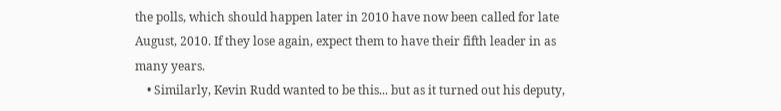the polls, which should happen later in 2010 have now been called for late August, 2010. If they lose again, expect them to have their fifth leader in as many years.
    • Similarly, Kevin Rudd wanted to be this... but as it turned out his deputy,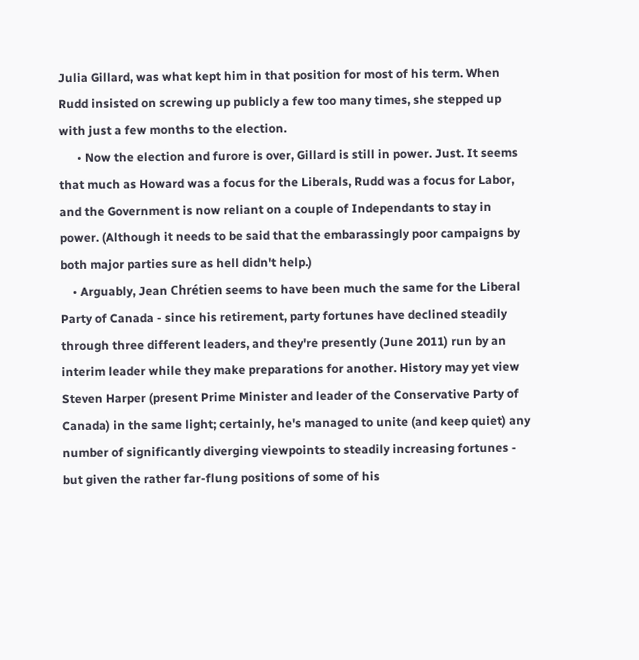Julia Gillard, was what kept him in that position for most of his term. When Rudd insisted on screwing up publicly a few too many times, she stepped up with just a few months to the election.
      • Now the election and furore is over, Gillard is still in power. Just. It seems that much as Howard was a focus for the Liberals, Rudd was a focus for Labor, and the Government is now reliant on a couple of Independants to stay in power. (Although it needs to be said that the embarassingly poor campaigns by both major parties sure as hell didn't help.)
    • Arguably, Jean Chrétien seems to have been much the same for the Liberal Party of Canada - since his retirement, party fortunes have declined steadily through three different leaders, and they're presently (June 2011) run by an interim leader while they make preparations for another. History may yet view Steven Harper (present Prime Minister and leader of the Conservative Party of Canada) in the same light; certainly, he's managed to unite (and keep quiet) any number of significantly diverging viewpoints to steadily increasing fortunes - but given the rather far-flung positions of some of his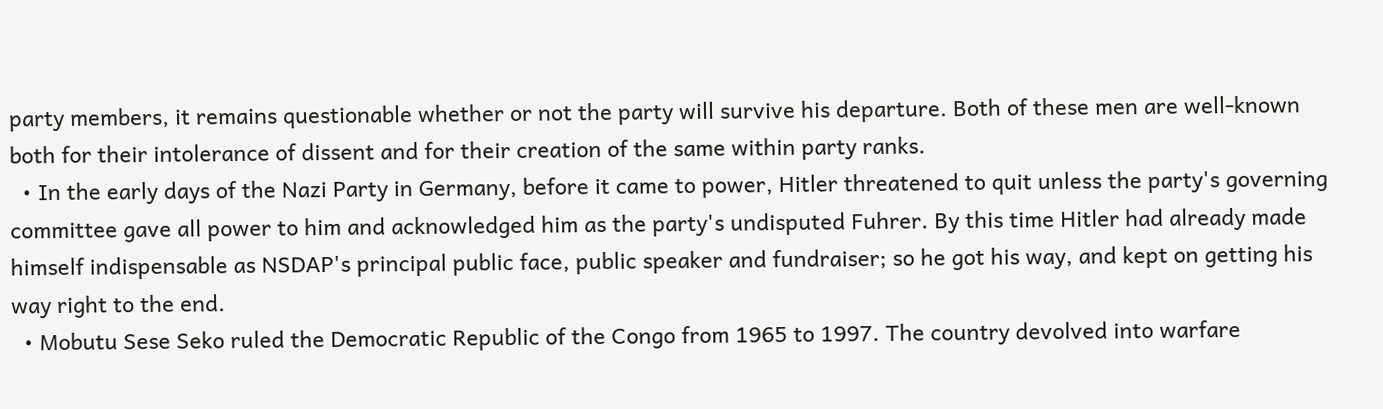party members, it remains questionable whether or not the party will survive his departure. Both of these men are well-known both for their intolerance of dissent and for their creation of the same within party ranks.
  • In the early days of the Nazi Party in Germany, before it came to power, Hitler threatened to quit unless the party's governing committee gave all power to him and acknowledged him as the party's undisputed Fuhrer. By this time Hitler had already made himself indispensable as NSDAP's principal public face, public speaker and fundraiser; so he got his way, and kept on getting his way right to the end.
  • Mobutu Sese Seko ruled the Democratic Republic of the Congo from 1965 to 1997. The country devolved into warfare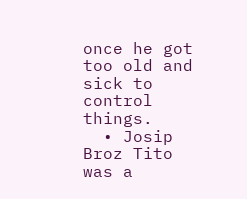once he got too old and sick to control things.
  • Josip Broz Tito was a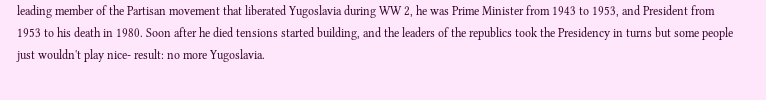leading member of the Partisan movement that liberated Yugoslavia during WW 2, he was Prime Minister from 1943 to 1953, and President from 1953 to his death in 1980. Soon after he died tensions started building, and the leaders of the republics took the Presidency in turns but some people just wouldn't play nice- result: no more Yugoslavia.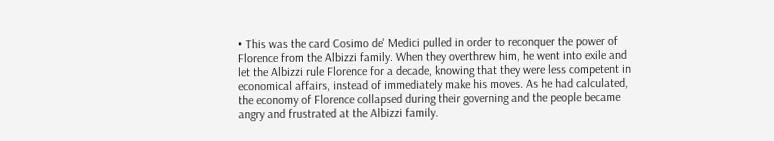• This was the card Cosimo de' Medici pulled in order to reconquer the power of Florence from the Albizzi family. When they overthrew him, he went into exile and let the Albizzi rule Florence for a decade, knowing that they were less competent in economical affairs, instead of immediately make his moves. As he had calculated, the economy of Florence collapsed during their governing and the people became angry and frustrated at the Albizzi family.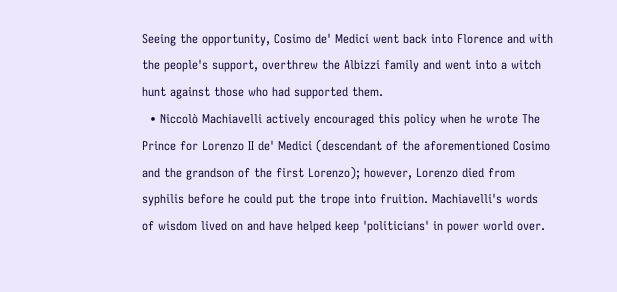Seeing the opportunity, Cosimo de' Medici went back into Florence and with the people's support, overthrew the Albizzi family and went into a witch hunt against those who had supported them.
  • Niccolò Machiavelli actively encouraged this policy when he wrote The Prince for Lorenzo II de' Medici (descendant of the aforementioned Cosimo and the grandson of the first Lorenzo); however, Lorenzo died from syphilis before he could put the trope into fruition. Machiavelli's words of wisdom lived on and have helped keep 'politicians' in power world over.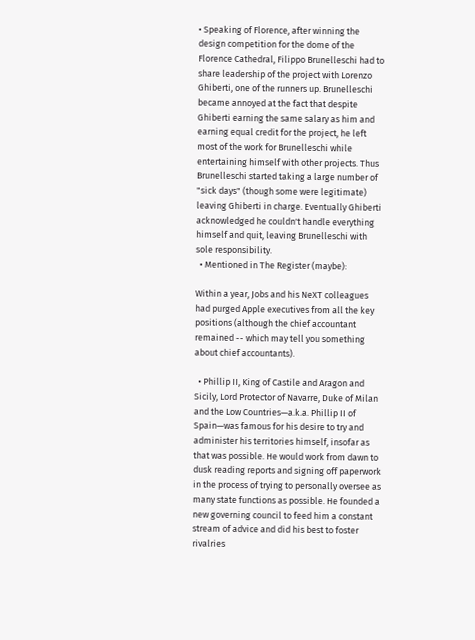• Speaking of Florence, after winning the design competition for the dome of the Florence Cathedral, Filippo Brunelleschi had to share leadership of the project with Lorenzo Ghiberti, one of the runners up. Brunelleschi became annoyed at the fact that despite Ghiberti earning the same salary as him and earning equal credit for the project, he left most of the work for Brunelleschi while entertaining himself with other projects. Thus Brunelleschi started taking a large number of "sick days" (though some were legitimate) leaving Ghiberti in charge. Eventually Ghiberti acknowledged he couldn't handle everything himself and quit, leaving Brunelleschi with sole responsibility.
  • Mentioned in The Register (maybe):

Within a year, Jobs and his NeXT colleagues had purged Apple executives from all the key positions (although the chief accountant remained -- which may tell you something about chief accountants).

  • Phillip II, King of Castile and Aragon and Sicily, Lord Protector of Navarre, Duke of Milan and the Low Countries—a.k.a. Phillip II of Spain—was famous for his desire to try and administer his territories himself, insofar as that was possible. He would work from dawn to dusk reading reports and signing off paperwork in the process of trying to personally oversee as many state functions as possible. He founded a new governing council to feed him a constant stream of advice and did his best to foster rivalries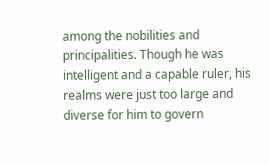among the nobilities and principalities. Though he was intelligent and a capable ruler, his realms were just too large and diverse for him to govern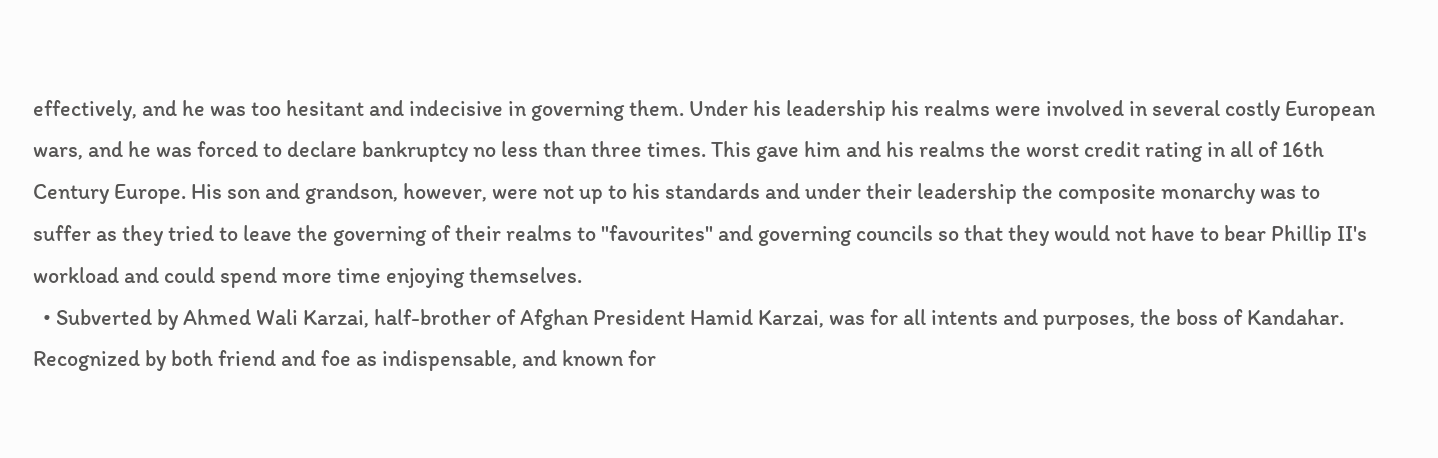effectively, and he was too hesitant and indecisive in governing them. Under his leadership his realms were involved in several costly European wars, and he was forced to declare bankruptcy no less than three times. This gave him and his realms the worst credit rating in all of 16th Century Europe. His son and grandson, however, were not up to his standards and under their leadership the composite monarchy was to suffer as they tried to leave the governing of their realms to "favourites" and governing councils so that they would not have to bear Phillip II's workload and could spend more time enjoying themselves.
  • Subverted by Ahmed Wali Karzai, half-brother of Afghan President Hamid Karzai, was for all intents and purposes, the boss of Kandahar. Recognized by both friend and foe as indispensable, and known for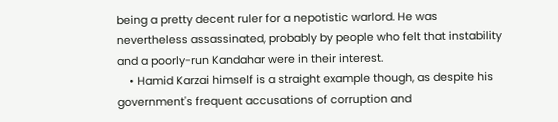being a pretty decent ruler for a nepotistic warlord. He was nevertheless assassinated, probably by people who felt that instability and a poorly-run Kandahar were in their interest.
    • Hamid Karzai himself is a straight example though, as despite his government's frequent accusations of corruption and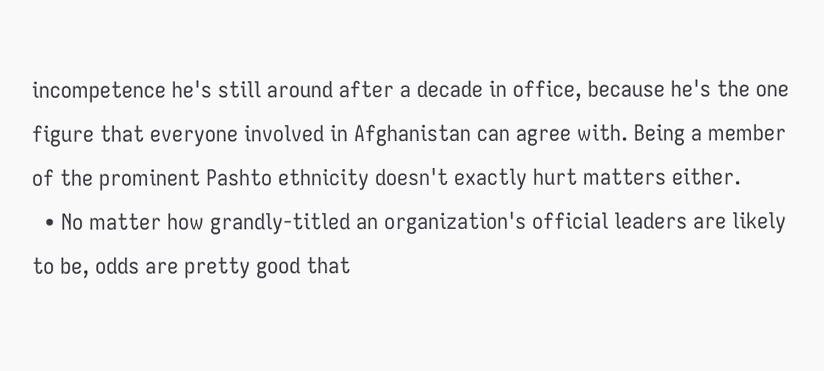incompetence he's still around after a decade in office, because he's the one figure that everyone involved in Afghanistan can agree with. Being a member of the prominent Pashto ethnicity doesn't exactly hurt matters either.
  • No matter how grandly-titled an organization's official leaders are likely to be, odds are pretty good that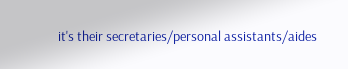it's their secretaries/personal assistants/aides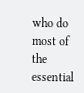who do most of the essential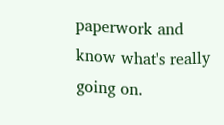paperwork and know what's really going on.